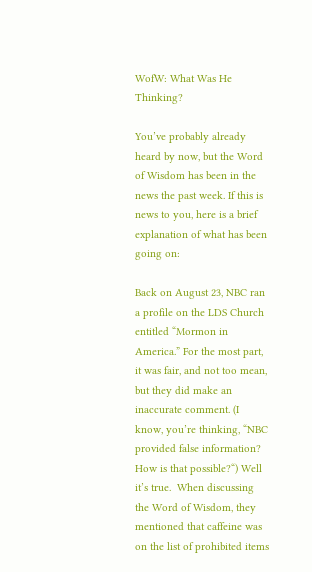WofW: What Was He Thinking?

You’ve probably already heard by now, but the Word of Wisdom has been in the news the past week. If this is news to you, here is a brief explanation of what has been going on:

Back on August 23, NBC ran a profile on the LDS Church entitled “Mormon in America.” For the most part, it was fair, and not too mean, but they did make an inaccurate comment. (I know, you’re thinking, “NBC provided false information? How is that possible?“) Well it’s true.  When discussing the Word of Wisdom, they mentioned that caffeine was on the list of prohibited items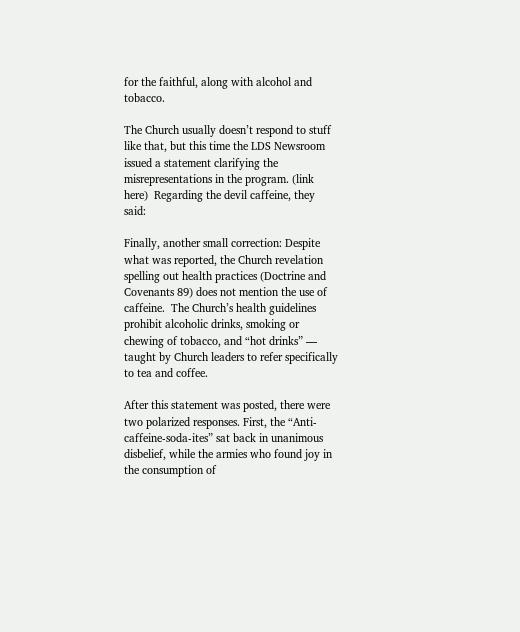for the faithful, along with alcohol and tobacco.

The Church usually doesn’t respond to stuff like that, but this time the LDS Newsroom issued a statement clarifying the misrepresentations in the program. (link here)  Regarding the devil caffeine, they said:

Finally, another small correction: Despite what was reported, the Church revelation spelling out health practices (Doctrine and Covenants 89) does not mention the use of caffeine.  The Church’s health guidelines prohibit alcoholic drinks, smoking or chewing of tobacco, and “hot drinks” — taught by Church leaders to refer specifically to tea and coffee.

After this statement was posted, there were two polarized responses. First, the “Anti-caffeine-soda-ites” sat back in unanimous disbelief, while the armies who found joy in the consumption of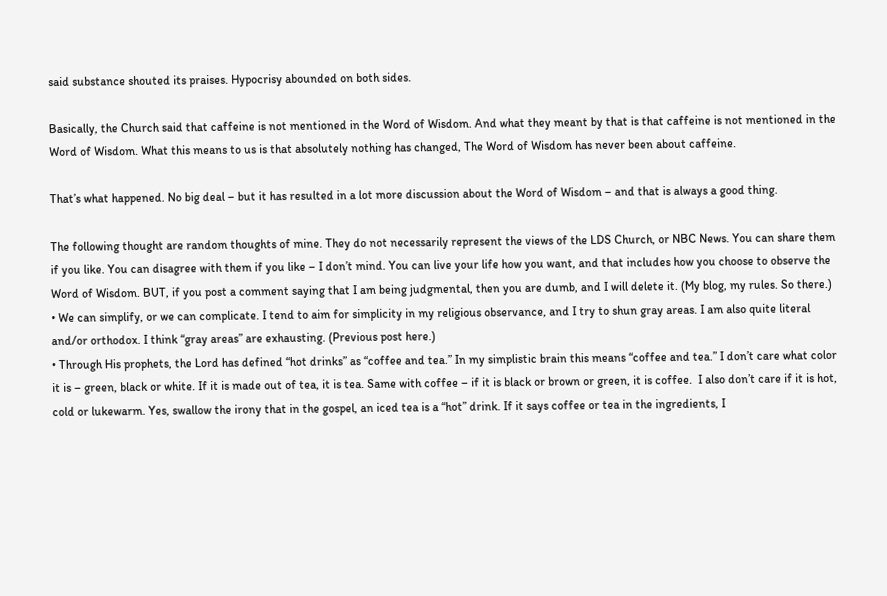said substance shouted its praises. Hypocrisy abounded on both sides.

Basically, the Church said that caffeine is not mentioned in the Word of Wisdom. And what they meant by that is that caffeine is not mentioned in the Word of Wisdom. What this means to us is that absolutely nothing has changed, The Word of Wisdom has never been about caffeine.

That’s what happened. No big deal – but it has resulted in a lot more discussion about the Word of Wisdom – and that is always a good thing.

The following thought are random thoughts of mine. They do not necessarily represent the views of the LDS Church, or NBC News. You can share them if you like. You can disagree with them if you like – I don’t mind. You can live your life how you want, and that includes how you choose to observe the Word of Wisdom. BUT, if you post a comment saying that I am being judgmental, then you are dumb, and I will delete it. (My blog, my rules. So there.)
• We can simplify, or we can complicate. I tend to aim for simplicity in my religious observance, and I try to shun gray areas. I am also quite literal and/or orthodox. I think “gray areas” are exhausting. (Previous post here.)
• Through His prophets, the Lord has defined “hot drinks” as “coffee and tea.” In my simplistic brain this means “coffee and tea.” I don’t care what color it is – green, black or white. If it is made out of tea, it is tea. Same with coffee – if it is black or brown or green, it is coffee.  I also don’t care if it is hot, cold or lukewarm. Yes, swallow the irony that in the gospel, an iced tea is a “hot” drink. If it says coffee or tea in the ingredients, I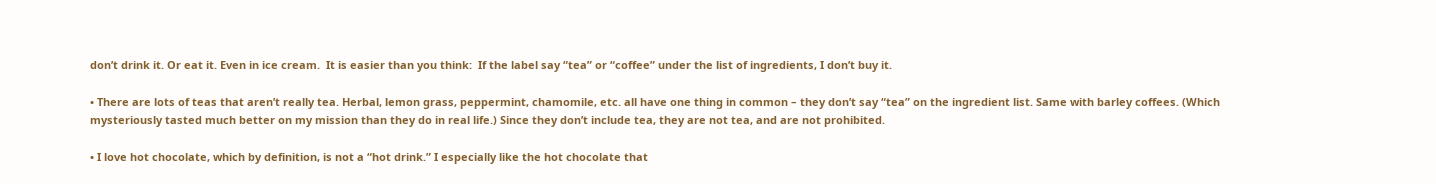don’t drink it. Or eat it. Even in ice cream.  It is easier than you think:  If the label say “tea” or “coffee” under the list of ingredients, I don’t buy it.

• There are lots of teas that aren’t really tea. Herbal, lemon grass, peppermint, chamomile, etc. all have one thing in common – they don’t say “tea” on the ingredient list. Same with barley coffees. (Which mysteriously tasted much better on my mission than they do in real life.) Since they don’t include tea, they are not tea, and are not prohibited.

• I love hot chocolate, which by definition, is not a “hot drink.” I especially like the hot chocolate that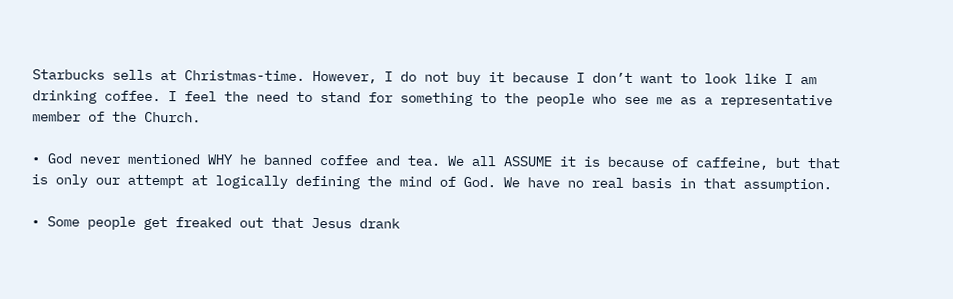Starbucks sells at Christmas-time. However, I do not buy it because I don’t want to look like I am drinking coffee. I feel the need to stand for something to the people who see me as a representative member of the Church.

• God never mentioned WHY he banned coffee and tea. We all ASSUME it is because of caffeine, but that is only our attempt at logically defining the mind of God. We have no real basis in that assumption.

• Some people get freaked out that Jesus drank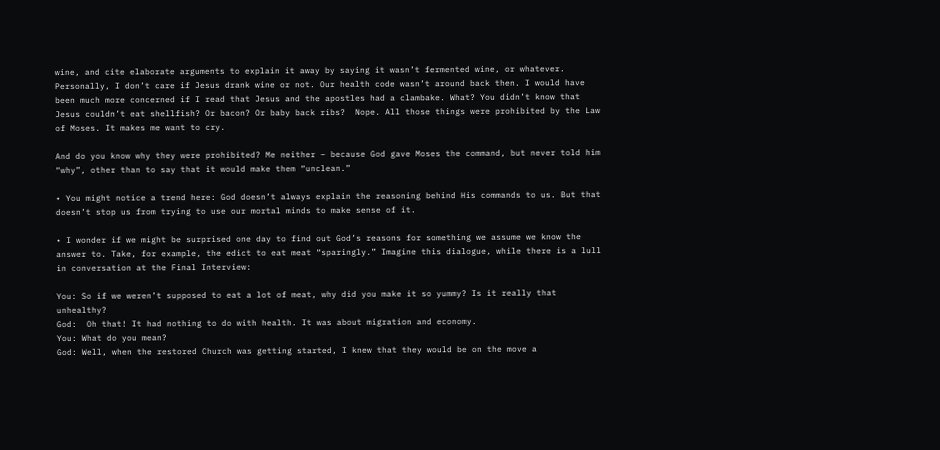wine, and cite elaborate arguments to explain it away by saying it wasn’t fermented wine, or whatever. Personally, I don’t care if Jesus drank wine or not. Our health code wasn’t around back then. I would have been much more concerned if I read that Jesus and the apostles had a clambake. What? You didn’t know that Jesus couldn’t eat shellfish? Or bacon? Or baby back ribs?  Nope. All those things were prohibited by the Law of Moses. It makes me want to cry.

And do you know why they were prohibited? Me neither – because God gave Moses the command, but never told him “why”, other than to say that it would make them “unclean.”

• You might notice a trend here: God doesn’t always explain the reasoning behind His commands to us. But that doesn’t stop us from trying to use our mortal minds to make sense of it.

• I wonder if we might be surprised one day to find out God’s reasons for something we assume we know the answer to. Take, for example, the edict to eat meat “sparingly.” Imagine this dialogue, while there is a lull in conversation at the Final Interview:

You: So if we weren’t supposed to eat a lot of meat, why did you make it so yummy? Is it really that unhealthy?
God:  Oh that! It had nothing to do with health. It was about migration and economy.
You: What do you mean?
God: Well, when the restored Church was getting started, I knew that they would be on the move a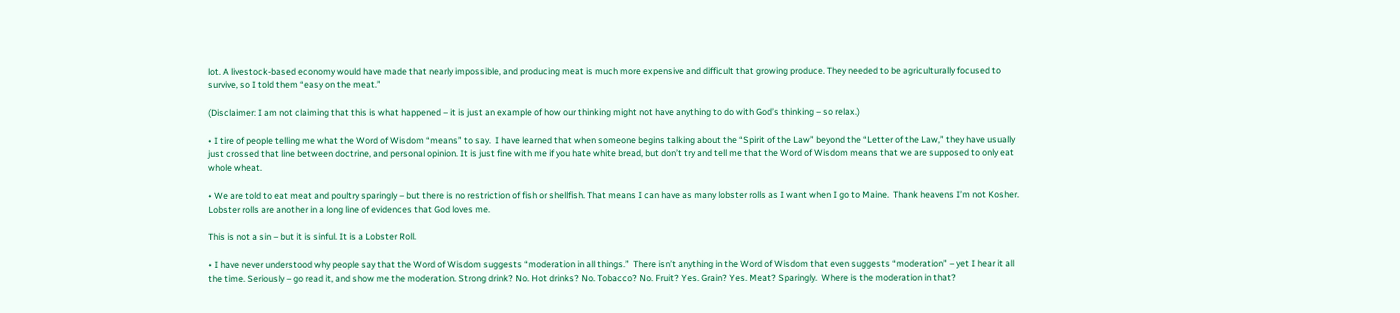lot. A livestock-based economy would have made that nearly impossible, and producing meat is much more expensive and difficult that growing produce. They needed to be agriculturally focused to survive, so I told them “easy on the meat.”

(Disclaimer: I am not claiming that this is what happened – it is just an example of how our thinking might not have anything to do with God’s thinking – so relax.)

• I tire of people telling me what the Word of Wisdom “means” to say.  I have learned that when someone begins talking about the “Spirit of the Law” beyond the “Letter of the Law,” they have usually just crossed that line between doctrine, and personal opinion. It is just fine with me if you hate white bread, but don’t try and tell me that the Word of Wisdom means that we are supposed to only eat whole wheat.

• We are told to eat meat and poultry sparingly – but there is no restriction of fish or shellfish. That means I can have as many lobster rolls as I want when I go to Maine.  Thank heavens I’m not Kosher. Lobster rolls are another in a long line of evidences that God loves me.

This is not a sin – but it is sinful. It is a Lobster Roll.

• I have never understood why people say that the Word of Wisdom suggests “moderation in all things.”  There isn’t anything in the Word of Wisdom that even suggests “moderation” – yet I hear it all the time. Seriously – go read it, and show me the moderation. Strong drink? No. Hot drinks? No. Tobacco? No. Fruit? Yes. Grain? Yes. Meat? Sparingly.  Where is the moderation in that?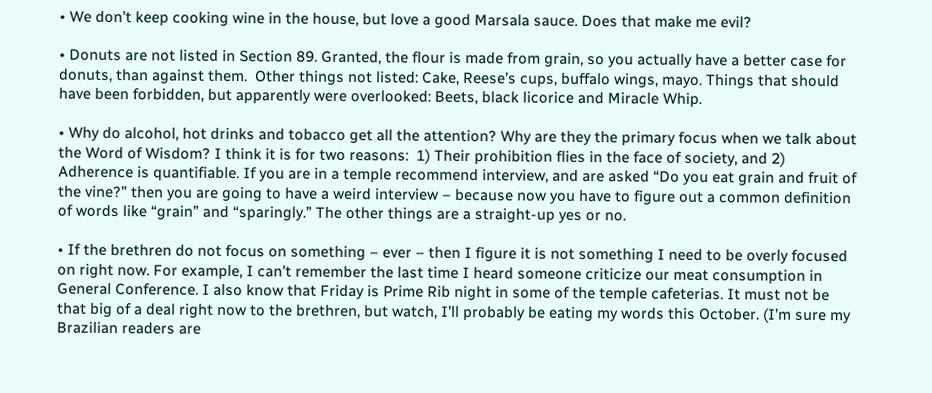• We don’t keep cooking wine in the house, but love a good Marsala sauce. Does that make me evil?

• Donuts are not listed in Section 89. Granted, the flour is made from grain, so you actually have a better case for donuts, than against them.  Other things not listed: Cake, Reese’s cups, buffalo wings, mayo. Things that should have been forbidden, but apparently were overlooked: Beets, black licorice and Miracle Whip.

• Why do alcohol, hot drinks and tobacco get all the attention? Why are they the primary focus when we talk about the Word of Wisdom? I think it is for two reasons:  1) Their prohibition flies in the face of society, and 2) Adherence is quantifiable. If you are in a temple recommend interview, and are asked “Do you eat grain and fruit of the vine?” then you are going to have a weird interview – because now you have to figure out a common definition of words like “grain” and “sparingly.” The other things are a straight-up yes or no.

• If the brethren do not focus on something – ever – then I figure it is not something I need to be overly focused on right now. For example, I can’t remember the last time I heard someone criticize our meat consumption in General Conference. I also know that Friday is Prime Rib night in some of the temple cafeterias. It must not be that big of a deal right now to the brethren, but watch, I’ll probably be eating my words this October. (I’m sure my Brazilian readers are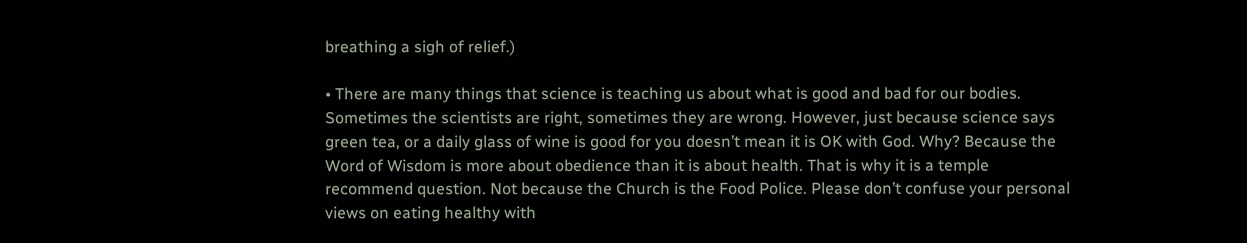breathing a sigh of relief.)

• There are many things that science is teaching us about what is good and bad for our bodies. Sometimes the scientists are right, sometimes they are wrong. However, just because science says green tea, or a daily glass of wine is good for you doesn’t mean it is OK with God. Why? Because the Word of Wisdom is more about obedience than it is about health. That is why it is a temple recommend question. Not because the Church is the Food Police. Please don’t confuse your personal views on eating healthy with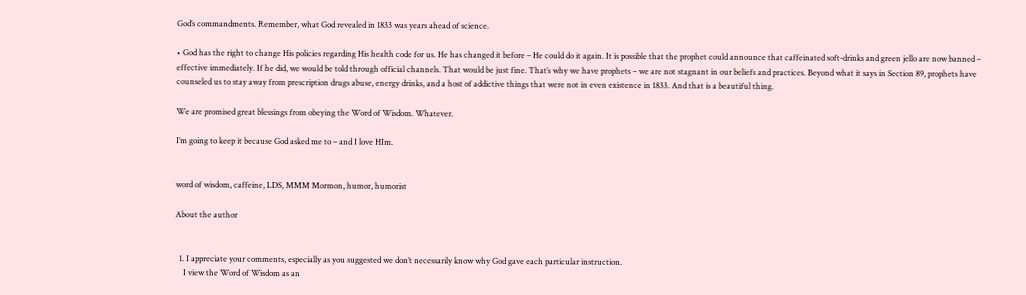God’s commandments. Remember, what God revealed in 1833 was years ahead of science.

• God has the right to change His policies regarding His health code for us. He has changed it before – He could do it again. It is possible that the prophet could announce that caffeinated soft-drinks and green jello are now banned – effective immediately. If he did, we would be told through official channels. That would be just fine. That’s why we have prophets – we are not stagnant in our beliefs and practices. Beyond what it says in Section 89, prophets have counseled us to stay away from prescription drugs abuse, energy drinks, and a host of addictive things that were not in even existence in 1833. And that is a beautiful thing.

We are promised great blessings from obeying the Word of Wisdom. Whatever.

I’m going to keep it because God asked me to – and I love HIm.


word of wisdom, caffeine, LDS, MMM Mormon, humor, humorist

About the author


  1. I appreciate your comments, especially as you suggested we don’t necessarily know why God gave each particular instruction.
    I view the Word of Wisdom as an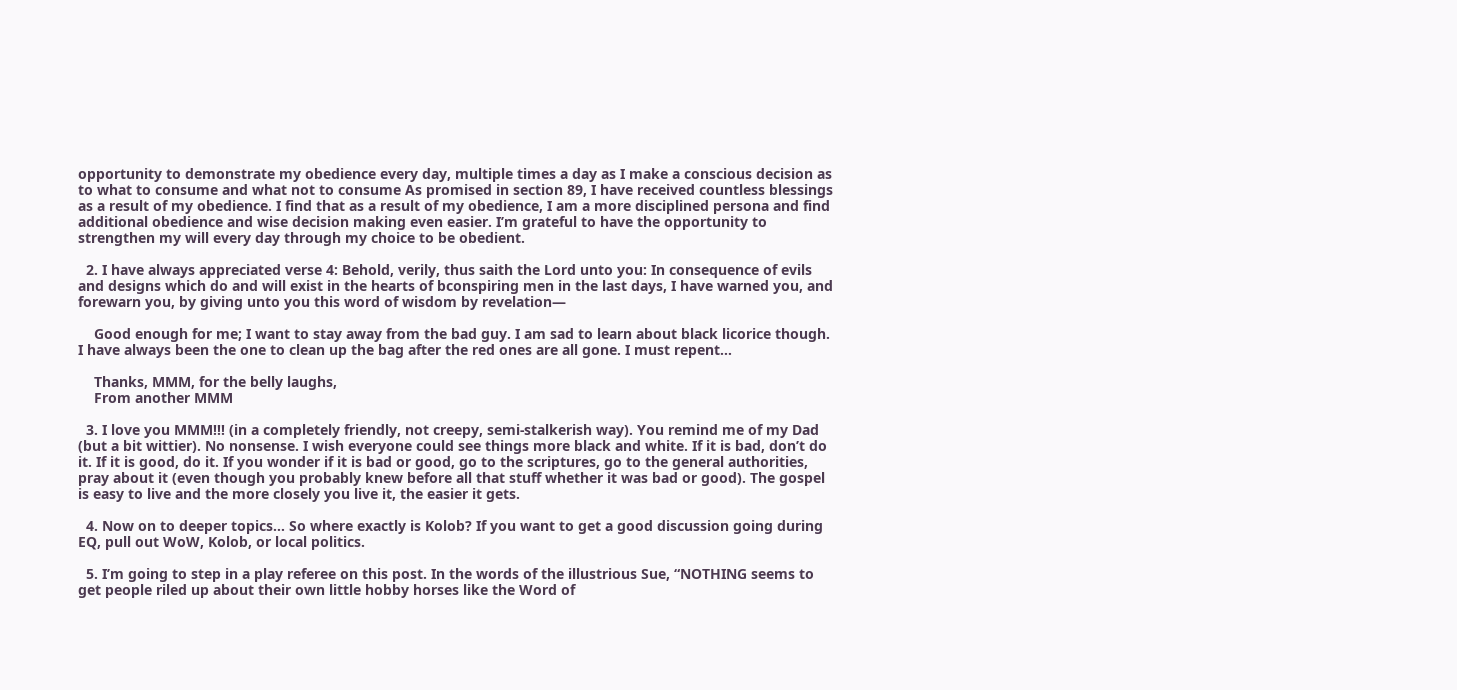opportunity to demonstrate my obedience every day, multiple times a day as I make a conscious decision as to what to consume and what not to consume As promised in section 89, I have received countless blessings as a result of my obedience. I find that as a result of my obedience, I am a more disciplined persona and find additional obedience and wise decision making even easier. I’m grateful to have the opportunity to strengthen my will every day through my choice to be obedient.

  2. I have always appreciated verse 4: Behold, verily, thus saith the Lord unto you: In consequence of evils and designs which do and will exist in the hearts of bconspiring men in the last days, I have warned you, and forewarn you, by giving unto you this word of wisdom by revelation—

    Good enough for me; I want to stay away from the bad guy. I am sad to learn about black licorice though. I have always been the one to clean up the bag after the red ones are all gone. I must repent…

    Thanks, MMM, for the belly laughs,
    From another MMM

  3. I love you MMM!!! (in a completely friendly, not creepy, semi-stalkerish way). You remind me of my Dad (but a bit wittier). No nonsense. I wish everyone could see things more black and white. If it is bad, don’t do it. If it is good, do it. If you wonder if it is bad or good, go to the scriptures, go to the general authorities, pray about it (even though you probably knew before all that stuff whether it was bad or good). The gospel is easy to live and the more closely you live it, the easier it gets.

  4. Now on to deeper topics… So where exactly is Kolob? If you want to get a good discussion going during EQ, pull out WoW, Kolob, or local politics.

  5. I’m going to step in a play referee on this post. In the words of the illustrious Sue, “NOTHING seems to get people riled up about their own little hobby horses like the Word of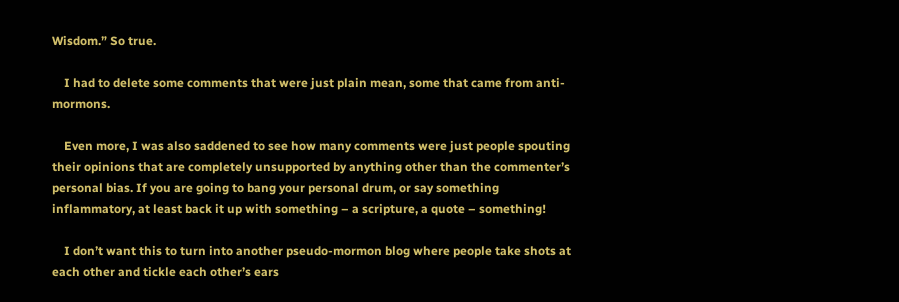Wisdom.” So true.

    I had to delete some comments that were just plain mean, some that came from anti-mormons.

    Even more, I was also saddened to see how many comments were just people spouting their opinions that are completely unsupported by anything other than the commenter’s personal bias. If you are going to bang your personal drum, or say something inflammatory, at least back it up with something – a scripture, a quote – something!

    I don’t want this to turn into another pseudo-mormon blog where people take shots at each other and tickle each other’s ears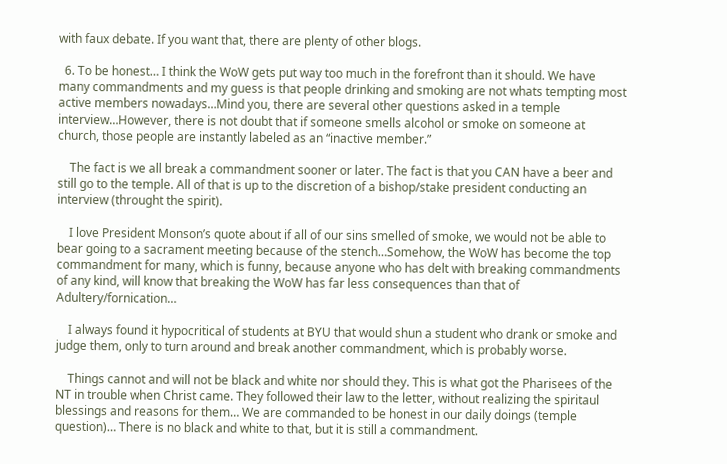with faux debate. If you want that, there are plenty of other blogs.

  6. To be honest… I think the WoW gets put way too much in the forefront than it should. We have many commandments and my guess is that people drinking and smoking are not whats tempting most active members nowadays…Mind you, there are several other questions asked in a temple interview…However, there is not doubt that if someone smells alcohol or smoke on someone at church, those people are instantly labeled as an “inactive member.”

    The fact is we all break a commandment sooner or later. The fact is that you CAN have a beer and still go to the temple. All of that is up to the discretion of a bishop/stake president conducting an interview (throught the spirit).

    I love President Monson’s quote about if all of our sins smelled of smoke, we would not be able to bear going to a sacrament meeting because of the stench…Somehow, the WoW has become the top commandment for many, which is funny, because anyone who has delt with breaking commandments of any kind, will know that breaking the WoW has far less consequences than that of Adultery/fornication…

    I always found it hypocritical of students at BYU that would shun a student who drank or smoke and judge them, only to turn around and break another commandment, which is probably worse.

    Things cannot and will not be black and white nor should they. This is what got the Pharisees of the NT in trouble when Christ came. They followed their law to the letter, without realizing the spiritaul blessings and reasons for them… We are commanded to be honest in our daily doings (temple question)… There is no black and white to that, but it is still a commandment.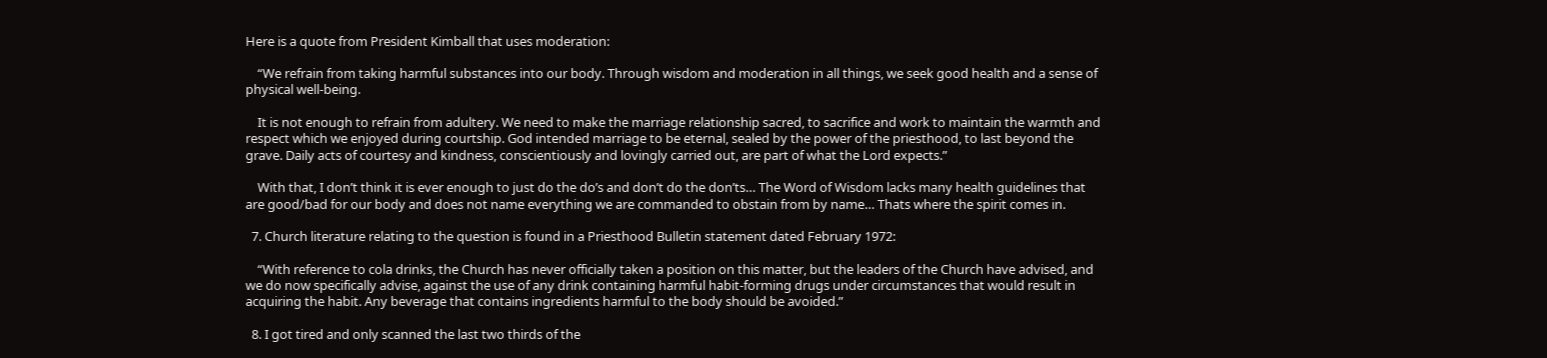Here is a quote from President Kimball that uses moderation:

    “We refrain from taking harmful substances into our body. Through wisdom and moderation in all things, we seek good health and a sense of physical well-being.

    It is not enough to refrain from adultery. We need to make the marriage relationship sacred, to sacrifice and work to maintain the warmth and respect which we enjoyed during courtship. God intended marriage to be eternal, sealed by the power of the priesthood, to last beyond the grave. Daily acts of courtesy and kindness, conscientiously and lovingly carried out, are part of what the Lord expects.”

    With that, I don’t think it is ever enough to just do the do’s and don’t do the don’ts… The Word of Wisdom lacks many health guidelines that are good/bad for our body and does not name everything we are commanded to obstain from by name… Thats where the spirit comes in.

  7. Church literature relating to the question is found in a Priesthood Bulletin statement dated February 1972:

    “With reference to cola drinks, the Church has never officially taken a position on this matter, but the leaders of the Church have advised, and we do now specifically advise, against the use of any drink containing harmful habit-forming drugs under circumstances that would result in acquiring the habit. Any beverage that contains ingredients harmful to the body should be avoided.”

  8. I got tired and only scanned the last two thirds of the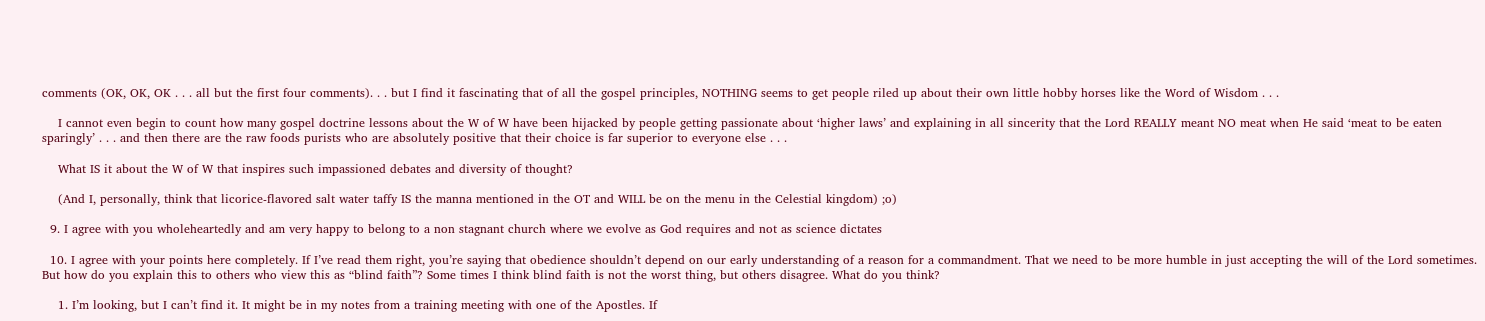comments (OK, OK, OK . . . all but the first four comments). . . but I find it fascinating that of all the gospel principles, NOTHING seems to get people riled up about their own little hobby horses like the Word of Wisdom . . .

    I cannot even begin to count how many gospel doctrine lessons about the W of W have been hijacked by people getting passionate about ‘higher laws’ and explaining in all sincerity that the Lord REALLY meant NO meat when He said ‘meat to be eaten sparingly’ . . . and then there are the raw foods purists who are absolutely positive that their choice is far superior to everyone else . . .

    What IS it about the W of W that inspires such impassioned debates and diversity of thought?

    (And I, personally, think that licorice-flavored salt water taffy IS the manna mentioned in the OT and WILL be on the menu in the Celestial kingdom) ;o)

  9. I agree with you wholeheartedly and am very happy to belong to a non stagnant church where we evolve as God requires and not as science dictates

  10. I agree with your points here completely. If I’ve read them right, you’re saying that obedience shouldn’t depend on our early understanding of a reason for a commandment. That we need to be more humble in just accepting the will of the Lord sometimes. But how do you explain this to others who view this as “blind faith”? Some times I think blind faith is not the worst thing, but others disagree. What do you think?

    1. I’m looking, but I can’t find it. It might be in my notes from a training meeting with one of the Apostles. If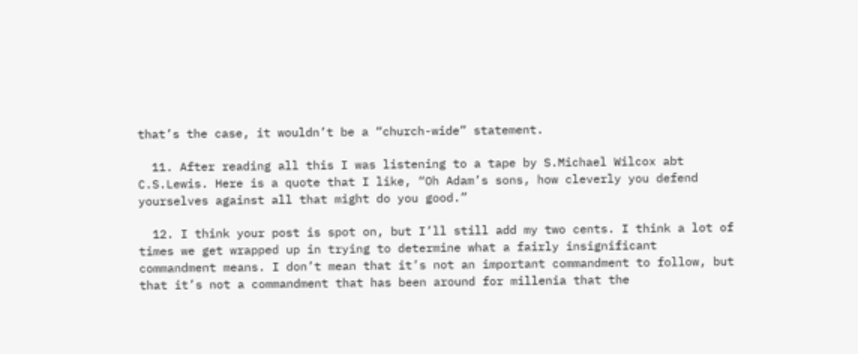that’s the case, it wouldn’t be a “church-wide” statement.

  11. After reading all this I was listening to a tape by S.Michael Wilcox abt C.S.Lewis. Here is a quote that I like, “Oh Adam’s sons, how cleverly you defend yourselves against all that might do you good.”

  12. I think your post is spot on, but I’ll still add my two cents. I think a lot of times we get wrapped up in trying to determine what a fairly insignificant commandment means. I don’t mean that it’s not an important commandment to follow, but that it’s not a commandment that has been around for millenia that the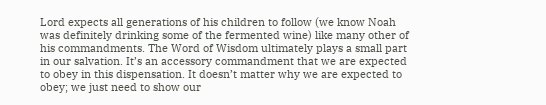Lord expects all generations of his children to follow (we know Noah was definitely drinking some of the fermented wine) like many other of his commandments. The Word of Wisdom ultimately plays a small part in our salvation. It’s an accessory commandment that we are expected to obey in this dispensation. It doesn’t matter why we are expected to obey; we just need to show our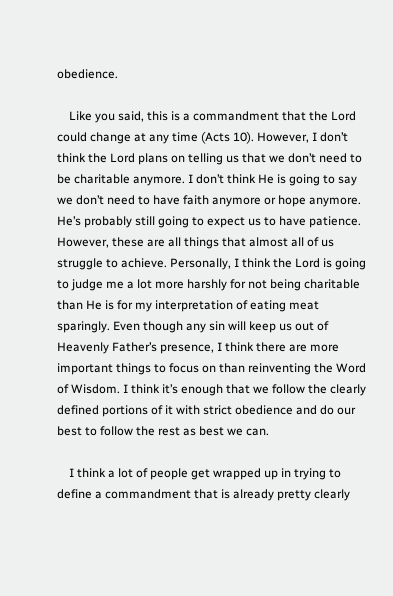obedience.

    Like you said, this is a commandment that the Lord could change at any time (Acts 10). However, I don’t think the Lord plans on telling us that we don’t need to be charitable anymore. I don’t think He is going to say we don’t need to have faith anymore or hope anymore. He’s probably still going to expect us to have patience. However, these are all things that almost all of us struggle to achieve. Personally, I think the Lord is going to judge me a lot more harshly for not being charitable than He is for my interpretation of eating meat sparingly. Even though any sin will keep us out of Heavenly Father’s presence, I think there are more important things to focus on than reinventing the Word of Wisdom. I think it’s enough that we follow the clearly defined portions of it with strict obedience and do our best to follow the rest as best we can.

    I think a lot of people get wrapped up in trying to define a commandment that is already pretty clearly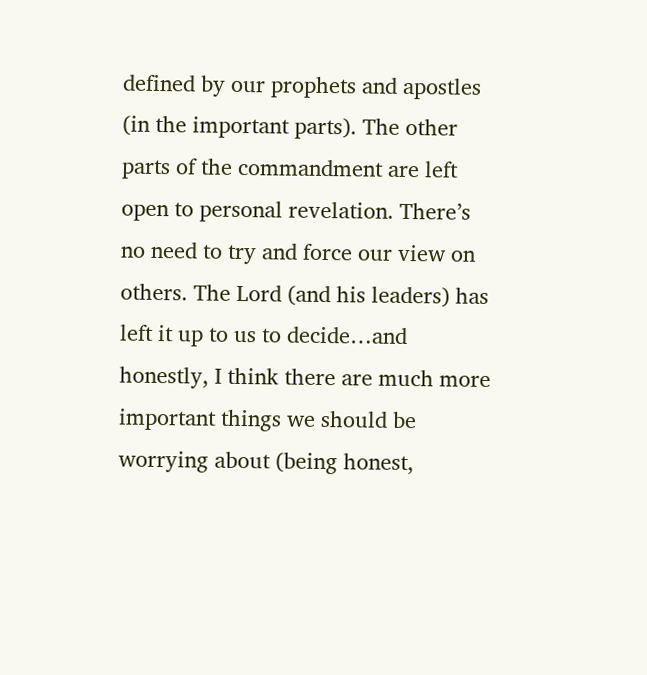defined by our prophets and apostles (in the important parts). The other parts of the commandment are left open to personal revelation. There’s no need to try and force our view on others. The Lord (and his leaders) has left it up to us to decide…and honestly, I think there are much more important things we should be worrying about (being honest,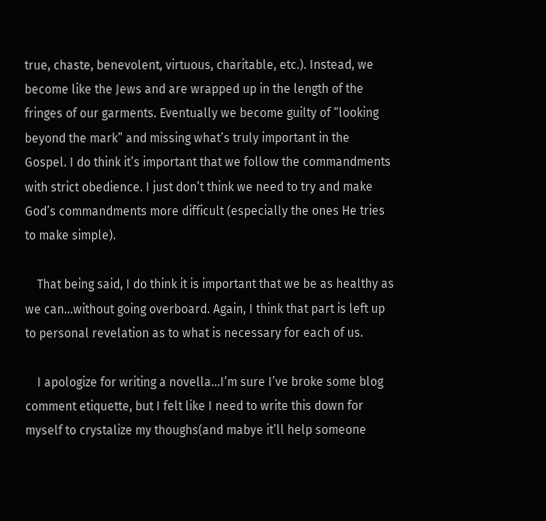true, chaste, benevolent, virtuous, charitable, etc.). Instead, we become like the Jews and are wrapped up in the length of the fringes of our garments. Eventually we become guilty of “looking beyond the mark” and missing what’s truly important in the Gospel. I do think it’s important that we follow the commandments with strict obedience. I just don’t think we need to try and make God’s commandments more difficult (especially the ones He tries to make simple).

    That being said, I do think it is important that we be as healthy as we can…without going overboard. Again, I think that part is left up to personal revelation as to what is necessary for each of us.

    I apologize for writing a novella…I’m sure I’ve broke some blog comment etiquette, but I felt like I need to write this down for myself to crystalize my thoughs(and mabye it’ll help someone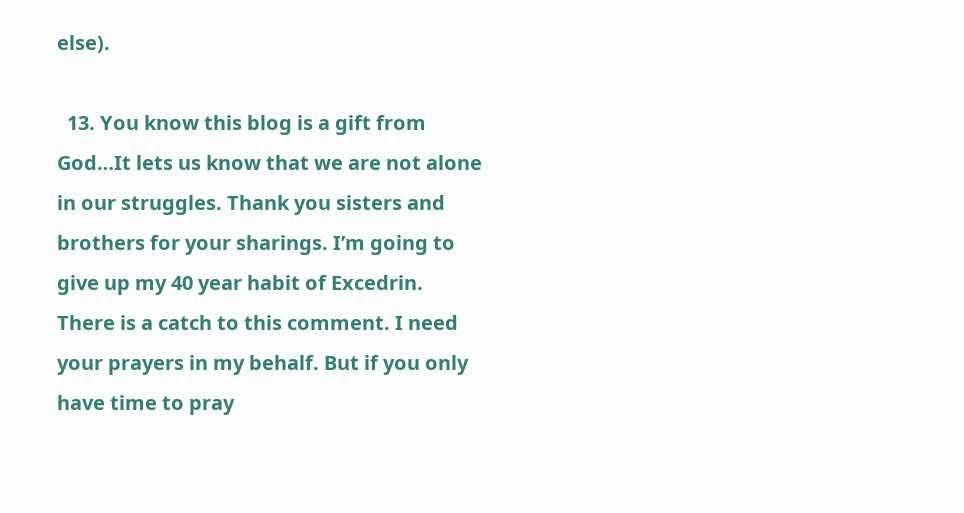else).

  13. You know this blog is a gift from God…It lets us know that we are not alone in our struggles. Thank you sisters and brothers for your sharings. I’m going to give up my 40 year habit of Excedrin. There is a catch to this comment. I need your prayers in my behalf. But if you only have time to pray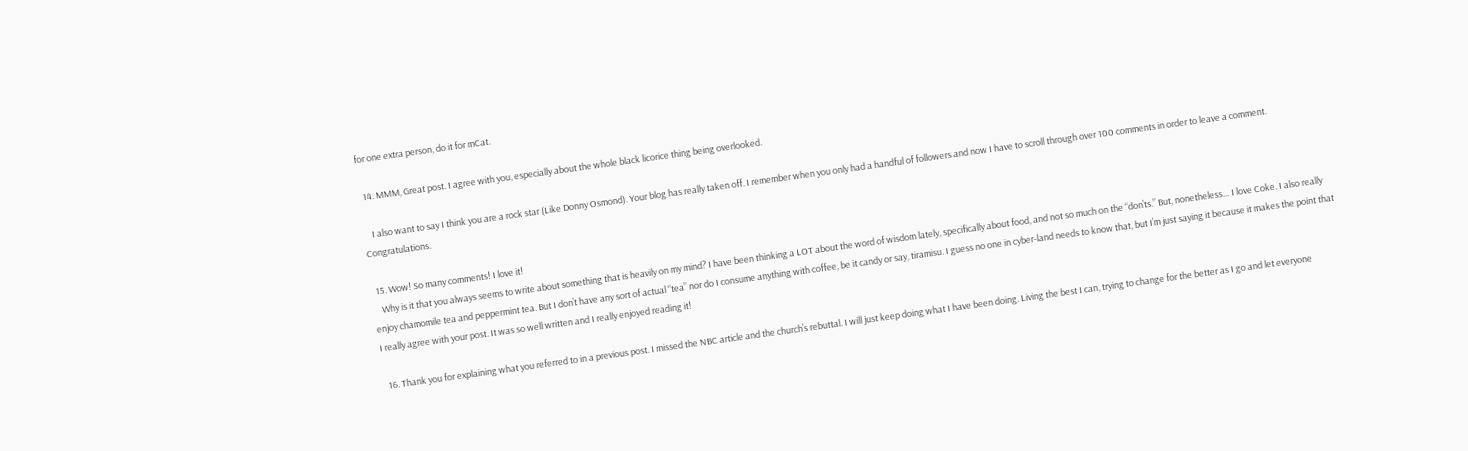for one extra person, do it for mCat.

  14. MMM, Great post. I agree with you, especially about the whole black licorice thing being overlooked.

    I also want to say I think you are a rock star (Like Donny Osmond). Your blog has really taken off. I remember when you only had a handful of followers and now I have to scroll through over 100 comments in order to leave a comment. Congratulations.

  15. Wow! So many comments! I love it!
    Why is it that you always seems to write about something that is heavily on my mind? I have been thinking a LOT about the word of wisdom lately, specifically about food, and not so much on the “don’ts.” But, nonetheless… I love Coke. I also really enjoy chamomile tea and peppermint tea. But I don’t have any sort of actual “tea” nor do I consume anything with coffee, be it candy or say, tiramisu. I guess no one in cyber-land needs to know that, but I’m just saying it because it makes the point that I really agree with your post. It was so well written and I really enjoyed reading it!

  16. Thank you for explaining what you referred to in a previous post. I missed the NBC article and the church’s rebuttal. I will just keep doing what I have been doing. Living the best I can, trying to change for the better as I go and let everyone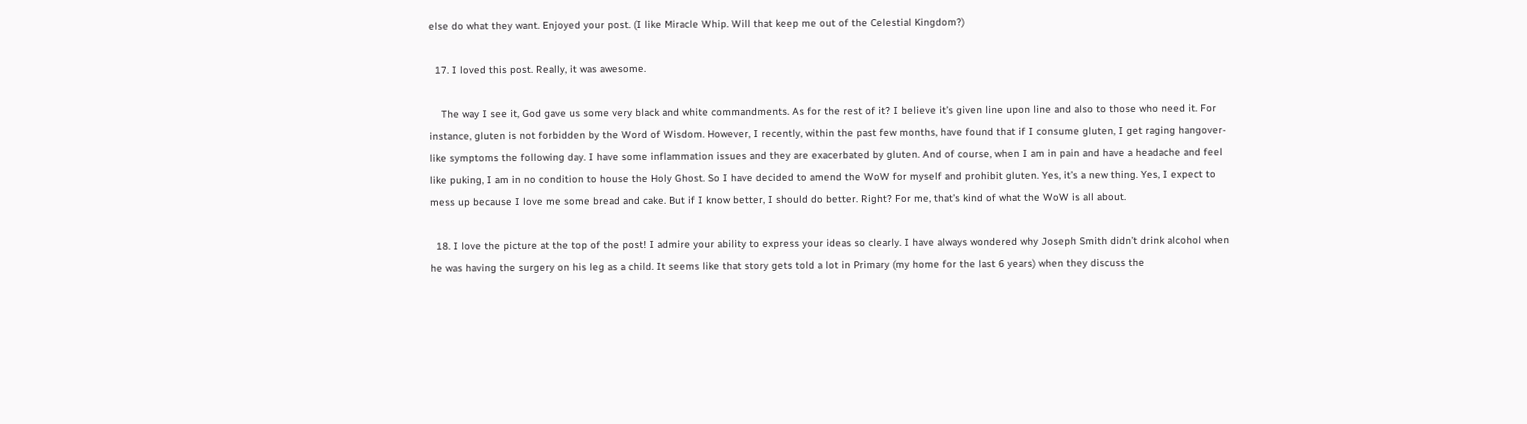else do what they want. Enjoyed your post. (I like Miracle Whip. Will that keep me out of the Celestial Kingdom?)

  17. I loved this post. Really, it was awesome.

    The way I see it, God gave us some very black and white commandments. As for the rest of it? I believe it’s given line upon line and also to those who need it. For instance, gluten is not forbidden by the Word of Wisdom. However, I recently, within the past few months, have found that if I consume gluten, I get raging hangover-like symptoms the following day. I have some inflammation issues and they are exacerbated by gluten. And of course, when I am in pain and have a headache and feel like puking, I am in no condition to house the Holy Ghost. So I have decided to amend the WoW for myself and prohibit gluten. Yes, it’s a new thing. Yes, I expect to mess up because I love me some bread and cake. But if I know better, I should do better. Right? For me, that’s kind of what the WoW is all about.

  18. I love the picture at the top of the post! I admire your ability to express your ideas so clearly. I have always wondered why Joseph Smith didn’t drink alcohol when he was having the surgery on his leg as a child. It seems like that story gets told a lot in Primary (my home for the last 6 years) when they discuss the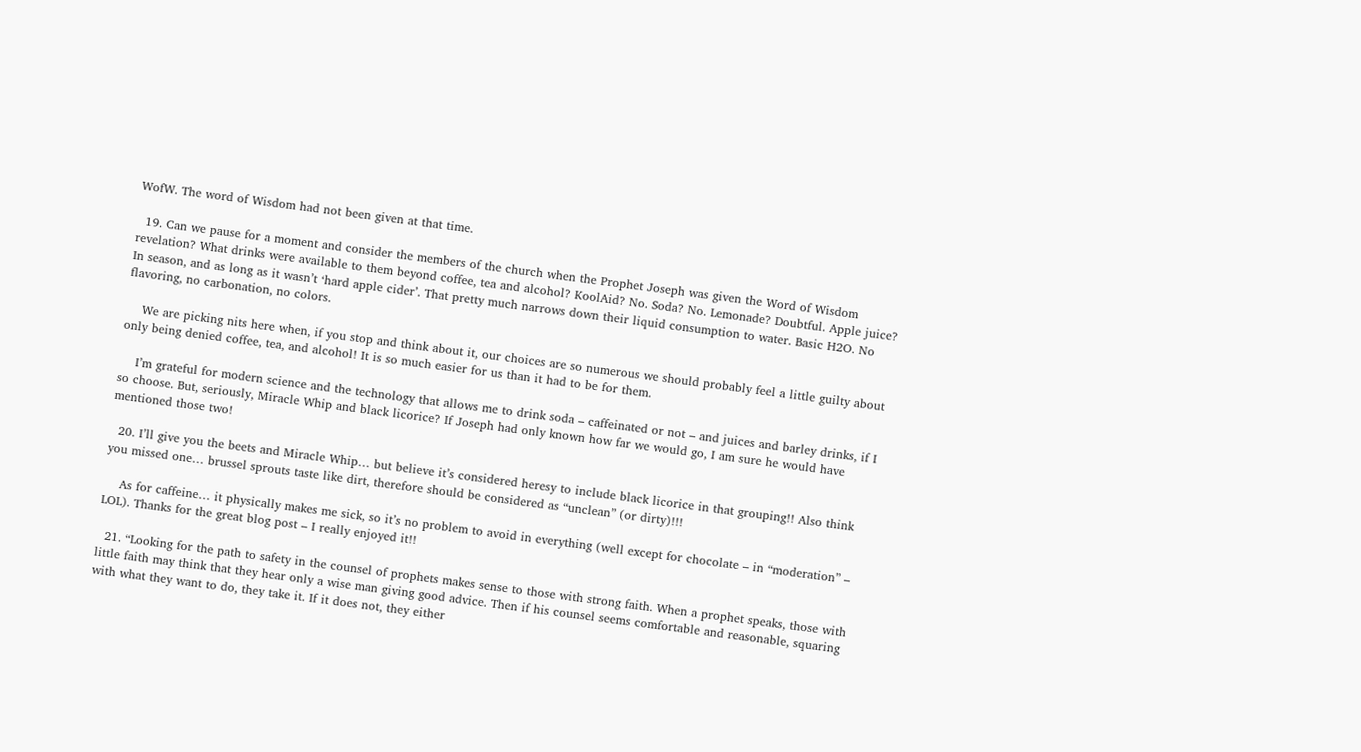WofW. The word of Wisdom had not been given at that time.

  19. Can we pause for a moment and consider the members of the church when the Prophet Joseph was given the Word of Wisdom revelation? What drinks were available to them beyond coffee, tea and alcohol? KoolAid? No. Soda? No. Lemonade? Doubtful. Apple juice? In season, and as long as it wasn’t ‘hard apple cider’. That pretty much narrows down their liquid consumption to water. Basic H2O. No flavoring, no carbonation, no colors.

    We are picking nits here when, if you stop and think about it, our choices are so numerous we should probably feel a little guilty about only being denied coffee, tea, and alcohol! It is so much easier for us than it had to be for them.

    I’m grateful for modern science and the technology that allows me to drink soda – caffeinated or not – and juices and barley drinks, if I so choose. But, seriously, Miracle Whip and black licorice? If Joseph had only known how far we would go, I am sure he would have mentioned those two!

  20. I’ll give you the beets and Miracle Whip… but believe it’s considered heresy to include black licorice in that grouping!! Also think you missed one… brussel sprouts taste like dirt, therefore should be considered as “unclean” (or dirty)!!!

    As for caffeine… it physically makes me sick, so it’s no problem to avoid in everything (well except for chocolate – in “moderation” – LOL). Thanks for the great blog post – I really enjoyed it!!

  21. “Looking for the path to safety in the counsel of prophets makes sense to those with strong faith. When a prophet speaks, those with little faith may think that they hear only a wise man giving good advice. Then if his counsel seems comfortable and reasonable, squaring with what they want to do, they take it. If it does not, they either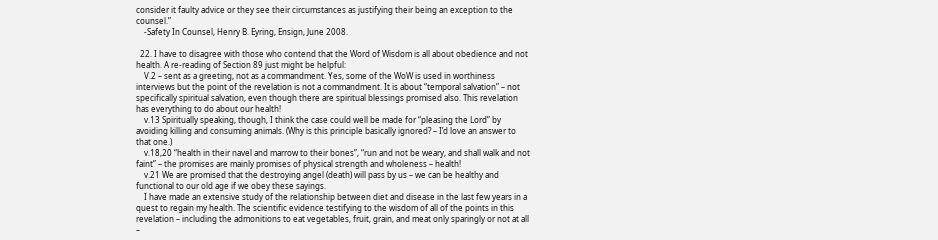consider it faulty advice or they see their circumstances as justifying their being an exception to the counsel.”
    -Safety In Counsel, Henry B. Eyring, Ensign, June 2008.

  22. I have to disagree with those who contend that the Word of Wisdom is all about obedience and not health. A re-reading of Section 89 just might be helpful:
    V.2 – sent as a greeting, not as a commandment. Yes, some of the WoW is used in worthiness interviews but the point of the revelation is not a commandment. It is about “temporal salvation” – not specifically spiritual salvation, even though there are spiritual blessings promised also. This revelation has everything to do about our health!
    v.13 Spiritually speaking, though, I think the case could well be made for “pleasing the Lord” by avoiding killing and consuming animals. (Why is this principle basically ignored? – I’d love an answer to that one.)
    v.18,20 “health in their navel and marrow to their bones”, “run and not be weary, and shall walk and not faint” – the promises are mainly promises of physical strength and wholeness – health!
    v.21 We are promised that the destroying angel (death) will pass by us – we can be healthy and functional to our old age if we obey these sayings.
    I have made an extensive study of the relationship between diet and disease in the last few years in a quest to regain my health. The scientific evidence testifying to the wisdom of all of the points in this revelation – including the admonitions to eat vegetables, fruit, grain, and meat only sparingly or not at all –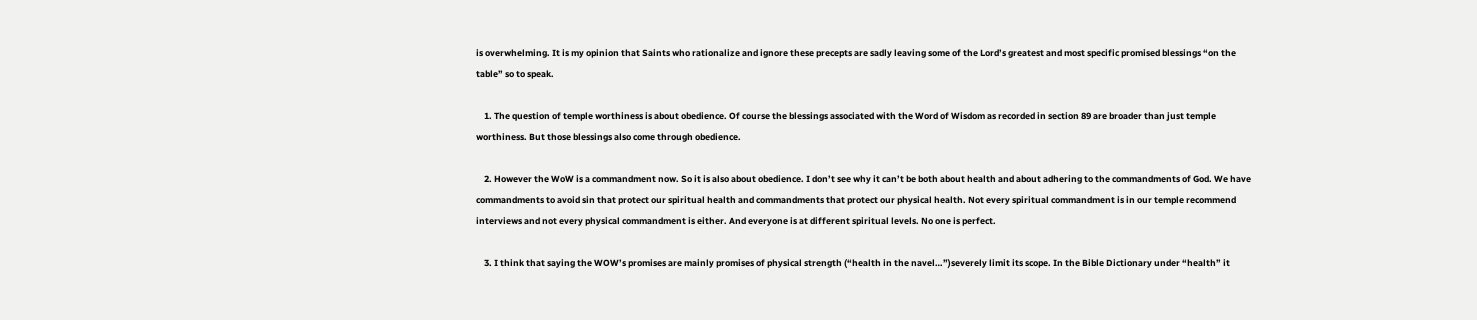is overwhelming. It is my opinion that Saints who rationalize and ignore these precepts are sadly leaving some of the Lord’s greatest and most specific promised blessings “on the table” so to speak.

    1. The question of temple worthiness is about obedience. Of course the blessings associated with the Word of Wisdom as recorded in section 89 are broader than just temple worthiness. But those blessings also come through obedience.

    2. However the WoW is a commandment now. So it is also about obedience. I don’t see why it can’t be both about health and about adhering to the commandments of God. We have commandments to avoid sin that protect our spiritual health and commandments that protect our physical health. Not every spiritual commandment is in our temple recommend interviews and not every physical commandment is either. And everyone is at different spiritual levels. No one is perfect.

    3. I think that saying the WOW’s promises are mainly promises of physical strength (“health in the navel…”)severely limit its scope. In the Bible Dictionary under “health” it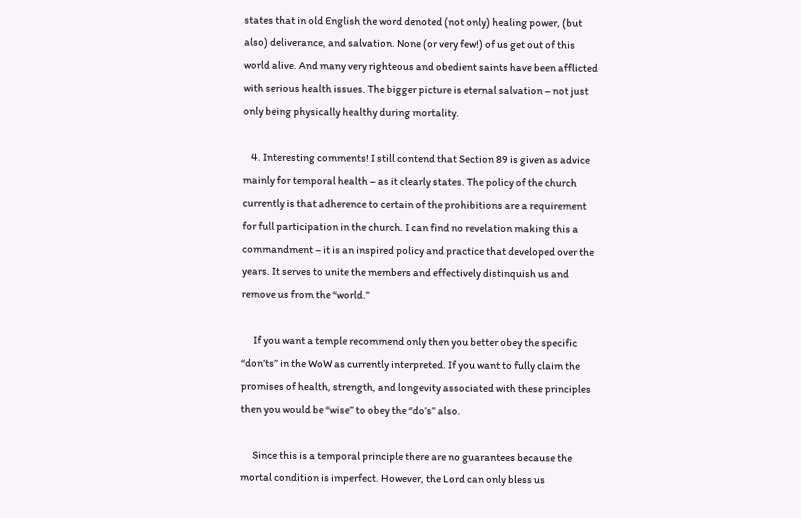states that in old English the word denoted (not only) healing power, (but also) deliverance, and salvation. None (or very few!) of us get out of this world alive. And many very righteous and obedient saints have been afflicted with serious health issues. The bigger picture is eternal salvation – not just only being physically healthy during mortality.

    4. Interesting comments! I still contend that Section 89 is given as advice mainly for temporal health – as it clearly states. The policy of the church currently is that adherence to certain of the prohibitions are a requirement for full participation in the church. I can find no revelation making this a commandment – it is an inspired policy and practice that developed over the years. It serves to unite the members and effectively distinquish us and remove us from the “world.”

      If you want a temple recommend only then you better obey the specific “don’ts” in the WoW as currently interpreted. If you want to fully claim the promises of health, strength, and longevity associated with these principles then you would be “wise” to obey the “do’s” also.

      Since this is a temporal principle there are no guarantees because the mortal condition is imperfect. However, the Lord can only bless us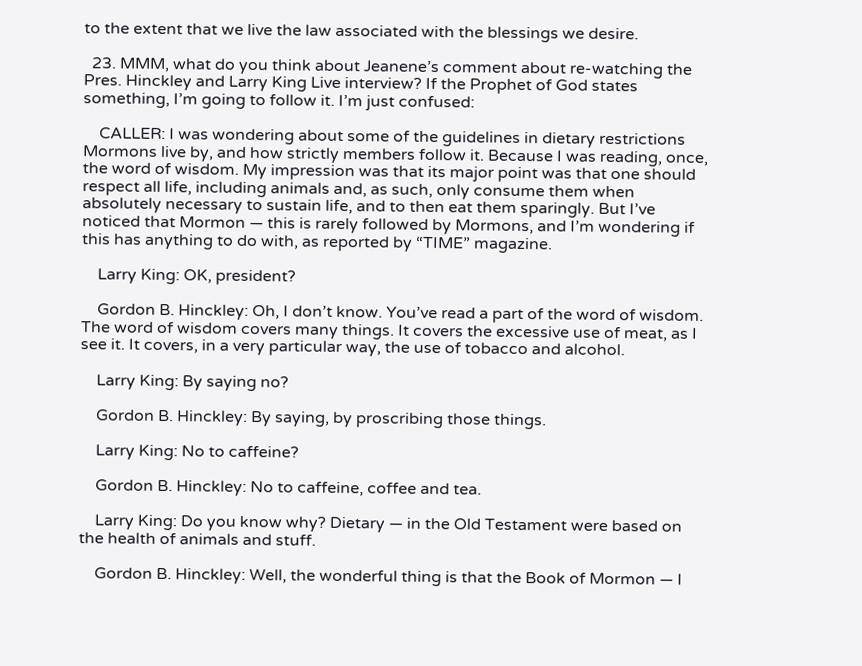to the extent that we live the law associated with the blessings we desire.

  23. MMM, what do you think about Jeanene’s comment about re-watching the Pres. Hinckley and Larry King Live interview? If the Prophet of God states something, I’m going to follow it. I’m just confused:

    CALLER: I was wondering about some of the guidelines in dietary restrictions Mormons live by, and how strictly members follow it. Because I was reading, once, the word of wisdom. My impression was that its major point was that one should respect all life, including animals and, as such, only consume them when absolutely necessary to sustain life, and to then eat them sparingly. But I’ve noticed that Mormon — this is rarely followed by Mormons, and I’m wondering if this has anything to do with, as reported by “TIME” magazine.

    Larry King: OK, president?

    Gordon B. Hinckley: Oh, I don’t know. You’ve read a part of the word of wisdom. The word of wisdom covers many things. It covers the excessive use of meat, as I see it. It covers, in a very particular way, the use of tobacco and alcohol.

    Larry King: By saying no?

    Gordon B. Hinckley: By saying, by proscribing those things.

    Larry King: No to caffeine?

    Gordon B. Hinckley: No to caffeine, coffee and tea.

    Larry King: Do you know why? Dietary — in the Old Testament were based on the health of animals and stuff.

    Gordon B. Hinckley: Well, the wonderful thing is that the Book of Mormon — I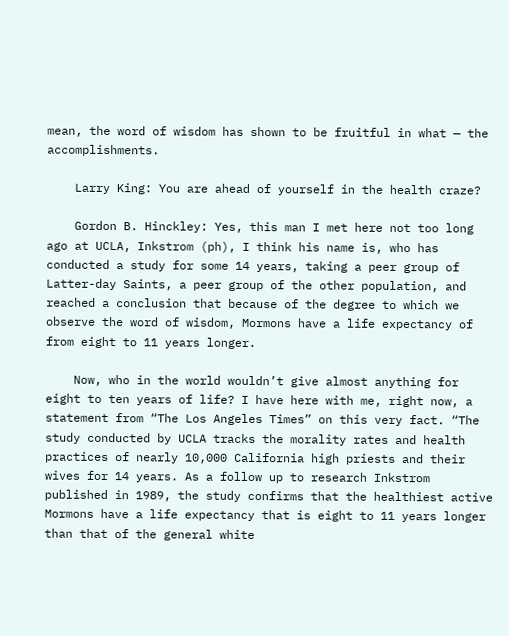mean, the word of wisdom has shown to be fruitful in what — the accomplishments.

    Larry King: You are ahead of yourself in the health craze?

    Gordon B. Hinckley: Yes, this man I met here not too long ago at UCLA, Inkstrom (ph), I think his name is, who has conducted a study for some 14 years, taking a peer group of Latter-day Saints, a peer group of the other population, and reached a conclusion that because of the degree to which we observe the word of wisdom, Mormons have a life expectancy of from eight to 11 years longer.

    Now, who in the world wouldn’t give almost anything for eight to ten years of life? I have here with me, right now, a statement from “The Los Angeles Times” on this very fact. “The study conducted by UCLA tracks the morality rates and health practices of nearly 10,000 California high priests and their wives for 14 years. As a follow up to research Inkstrom published in 1989, the study confirms that the healthiest active Mormons have a life expectancy that is eight to 11 years longer than that of the general white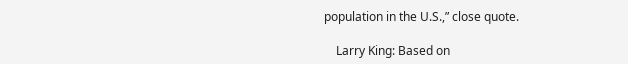population in the U.S.,” close quote.

    Larry King: Based on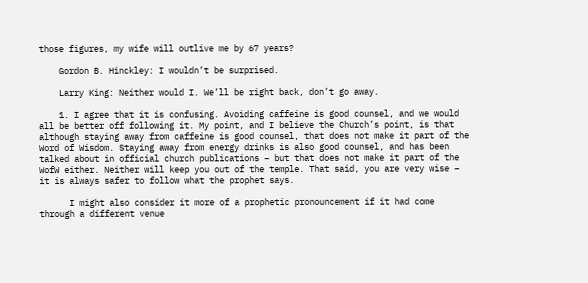those figures, my wife will outlive me by 67 years?

    Gordon B. Hinckley: I wouldn’t be surprised.

    Larry King: Neither would I. We’ll be right back, don’t go away.

    1. I agree that it is confusing. Avoiding caffeine is good counsel, and we would all be better off following it. My point, and I believe the Church’s point, is that although staying away from caffeine is good counsel, that does not make it part of the Word of Wisdom. Staying away from energy drinks is also good counsel, and has been talked about in official church publications – but that does not make it part of the WofW either. Neither will keep you out of the temple. That said, you are very wise – it is always safer to follow what the prophet says.

      I might also consider it more of a prophetic pronouncement if it had come through a different venue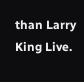than Larry King Live.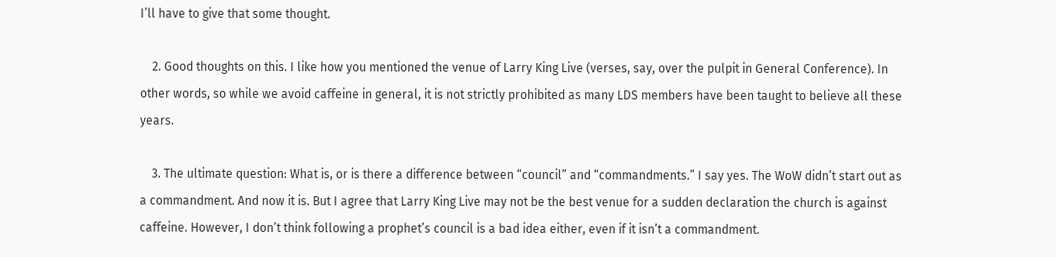I’ll have to give that some thought.

    2. Good thoughts on this. I like how you mentioned the venue of Larry King Live (verses, say, over the pulpit in General Conference). In other words, so while we avoid caffeine in general, it is not strictly prohibited as many LDS members have been taught to believe all these years.

    3. The ultimate question: What is, or is there a difference between “council” and “commandments.” I say yes. The WoW didn’t start out as a commandment. And now it is. But I agree that Larry King Live may not be the best venue for a sudden declaration the church is against caffeine. However, I don’t think following a prophet’s council is a bad idea either, even if it isn’t a commandment.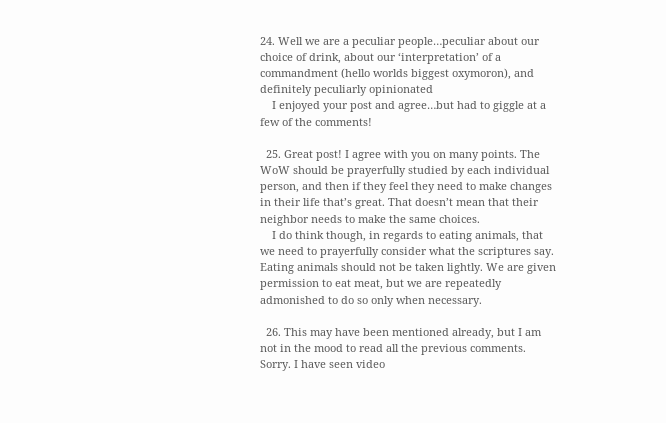24. Well we are a peculiar people…peculiar about our choice of drink, about our ‘interpretation’ of a commandment (hello worlds biggest oxymoron), and definitely peculiarly opinionated
    I enjoyed your post and agree…but had to giggle at a few of the comments!

  25. Great post! I agree with you on many points. The WoW should be prayerfully studied by each individual person, and then if they feel they need to make changes in their life that’s great. That doesn’t mean that their neighbor needs to make the same choices.
    I do think though, in regards to eating animals, that we need to prayerfully consider what the scriptures say. Eating animals should not be taken lightly. We are given permission to eat meat, but we are repeatedly admonished to do so only when necessary.

  26. This may have been mentioned already, but I am not in the mood to read all the previous comments. Sorry. I have seen video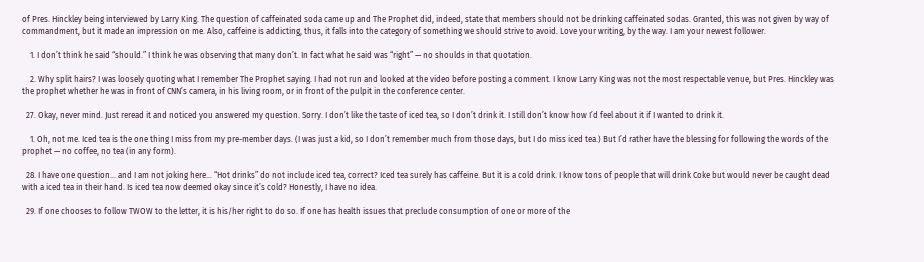of Pres. Hinckley being interviewed by Larry King. The question of caffeinated soda came up and The Prophet did, indeed, state that members should not be drinking caffeinated sodas. Granted, this was not given by way of commandment, but it made an impression on me. Also, caffeine is addicting, thus, it falls into the category of something we should strive to avoid. Love your writing, by the way. I am your newest follower.

    1. I don’t think he said “should.” I think he was observing that many don’t. In fact what he said was “right” — no shoulds in that quotation.

    2. Why split hairs? I was loosely quoting what I remember The Prophet saying. I had not run and looked at the video before posting a comment. I know Larry King was not the most respectable venue, but Pres. Hinckley was the prophet whether he was in front of CNN’s camera, in his living room, or in front of the pulpit in the conference center.

  27. Okay, never mind. Just reread it and noticed you answered my question. Sorry. I don’t like the taste of iced tea, so I don’t drink it. I still don’t know how I’d feel about it if I wanted to drink it.

    1. Oh, not me. Iced tea is the one thing I miss from my pre-member days. (I was just a kid, so I don’t remember much from those days, but I do miss iced tea.) But I’d rather have the blessing for following the words of the prophet — no coffee, no tea (in any form).

  28. I have one question… and I am not joking here… “Hot drinks” do not include iced tea, correct? Iced tea surely has caffeine. But it is a cold drink. I know tons of people that will drink Coke but would never be caught dead with a iced tea in their hand. Is iced tea now deemed okay since it’s cold? Honestly, I have no idea.

  29. If one chooses to follow TWOW to the letter, it is his/her right to do so. If one has health issues that preclude consumption of one or more of the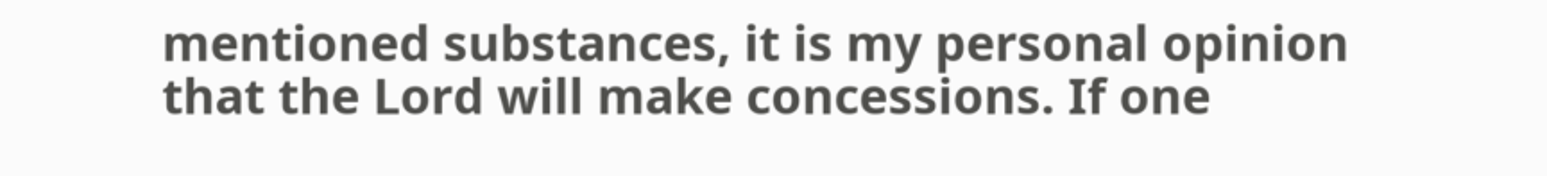mentioned substances, it is my personal opinion that the Lord will make concessions. If one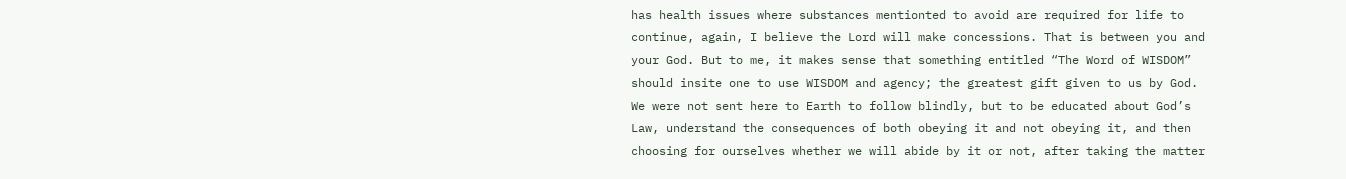has health issues where substances mentionted to avoid are required for life to continue, again, I believe the Lord will make concessions. That is between you and your God. But to me, it makes sense that something entitled “The Word of WISDOM” should insite one to use WISDOM and agency; the greatest gift given to us by God. We were not sent here to Earth to follow blindly, but to be educated about God’s Law, understand the consequences of both obeying it and not obeying it, and then choosing for ourselves whether we will abide by it or not, after taking the matter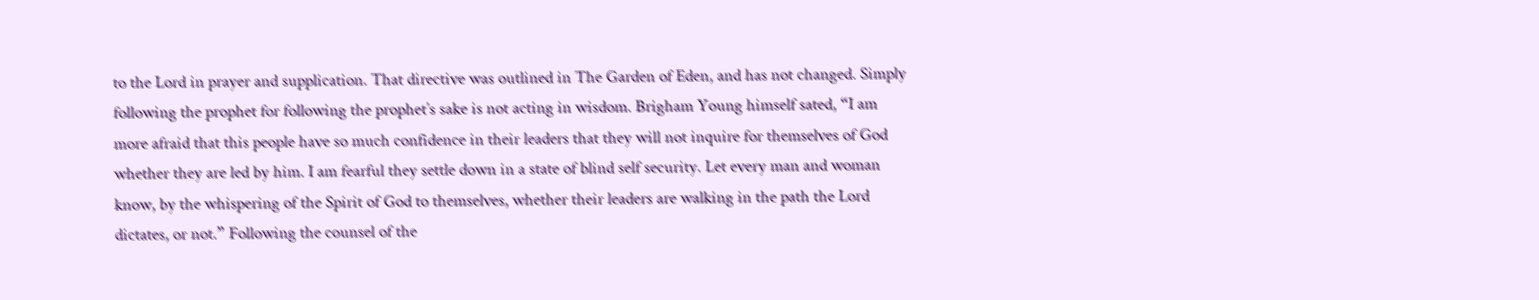to the Lord in prayer and supplication. That directive was outlined in The Garden of Eden, and has not changed. Simply following the prophet for following the prophet’s sake is not acting in wisdom. Brigham Young himself sated, “I am more afraid that this people have so much confidence in their leaders that they will not inquire for themselves of God whether they are led by him. I am fearful they settle down in a state of blind self security. Let every man and woman know, by the whispering of the Spirit of God to themselves, whether their leaders are walking in the path the Lord dictates, or not.” Following the counsel of the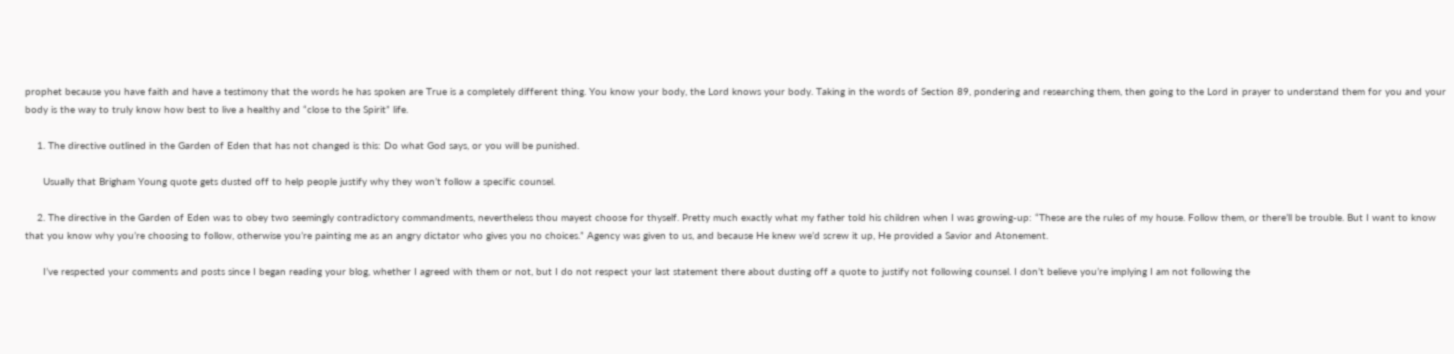prophet because you have faith and have a testimony that the words he has spoken are True is a completely different thing. You know your body, the Lord knows your body. Taking in the words of Section 89, pondering and researching them, then going to the Lord in prayer to understand them for you and your body is the way to truly know how best to live a healthy and “close to the Spirit” life.

    1. The directive outlined in the Garden of Eden that has not changed is this: Do what God says, or you will be punished.

      Usually that Brigham Young quote gets dusted off to help people justify why they won’t follow a specific counsel.

    2. The directive in the Garden of Eden was to obey two seemingly contradictory commandments, nevertheless thou mayest choose for thyself. Pretty much exactly what my father told his children when I was growing-up: “These are the rules of my house. Follow them, or there’ll be trouble. But I want to know that you know why you’re choosing to follow, otherwise you’re painting me as an angry dictator who gives you no choices.” Agency was given to us, and because He knew we’d screw it up, He provided a Savior and Atonement.

      I’ve respected your comments and posts since I began reading your blog, whether I agreed with them or not, but I do not respect your last statement there about dusting off a quote to justify not following counsel. I don’t believe you’re implying I am not following the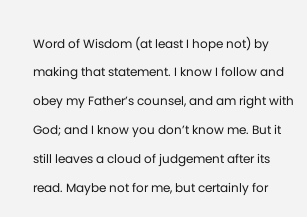Word of Wisdom (at least I hope not) by making that statement. I know I follow and obey my Father’s counsel, and am right with God; and I know you don’t know me. But it still leaves a cloud of judgement after its read. Maybe not for me, but certainly for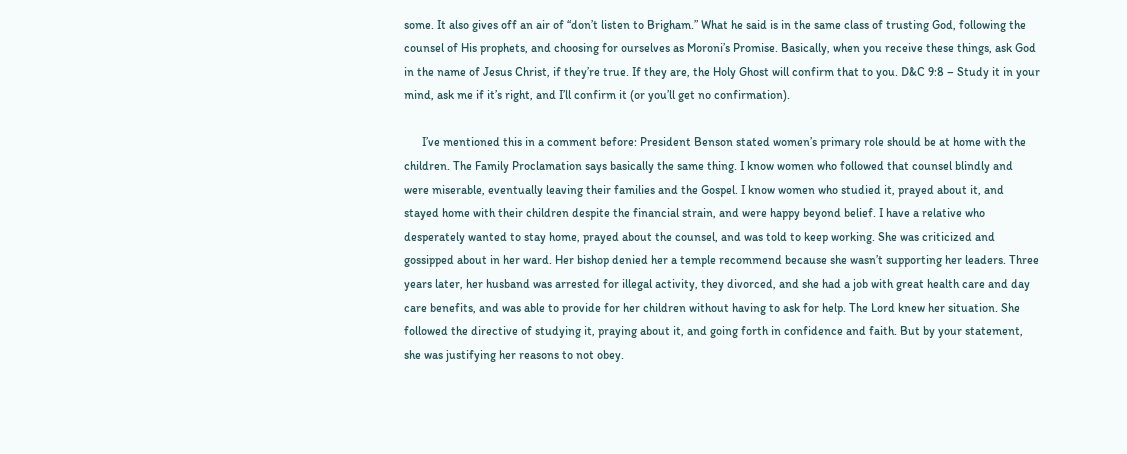some. It also gives off an air of “don’t listen to Brigham.” What he said is in the same class of trusting God, following the counsel of His prophets, and choosing for ourselves as Moroni’s Promise. Basically, when you receive these things, ask God in the name of Jesus Christ, if they’re true. If they are, the Holy Ghost will confirm that to you. D&C 9:8 – Study it in your mind, ask me if it’s right, and I’ll confirm it (or you’ll get no confirmation).

      I’ve mentioned this in a comment before: President Benson stated women’s primary role should be at home with the children. The Family Proclamation says basically the same thing. I know women who followed that counsel blindly and were miserable, eventually leaving their families and the Gospel. I know women who studied it, prayed about it, and stayed home with their children despite the financial strain, and were happy beyond belief. I have a relative who desperately wanted to stay home, prayed about the counsel, and was told to keep working. She was criticized and gossipped about in her ward. Her bishop denied her a temple recommend because she wasn’t supporting her leaders. Three years later, her husband was arrested for illegal activity, they divorced, and she had a job with great health care and day care benefits, and was able to provide for her children without having to ask for help. The Lord knew her situation. She followed the directive of studying it, praying about it, and going forth in confidence and faith. But by your statement, she was justifying her reasons to not obey.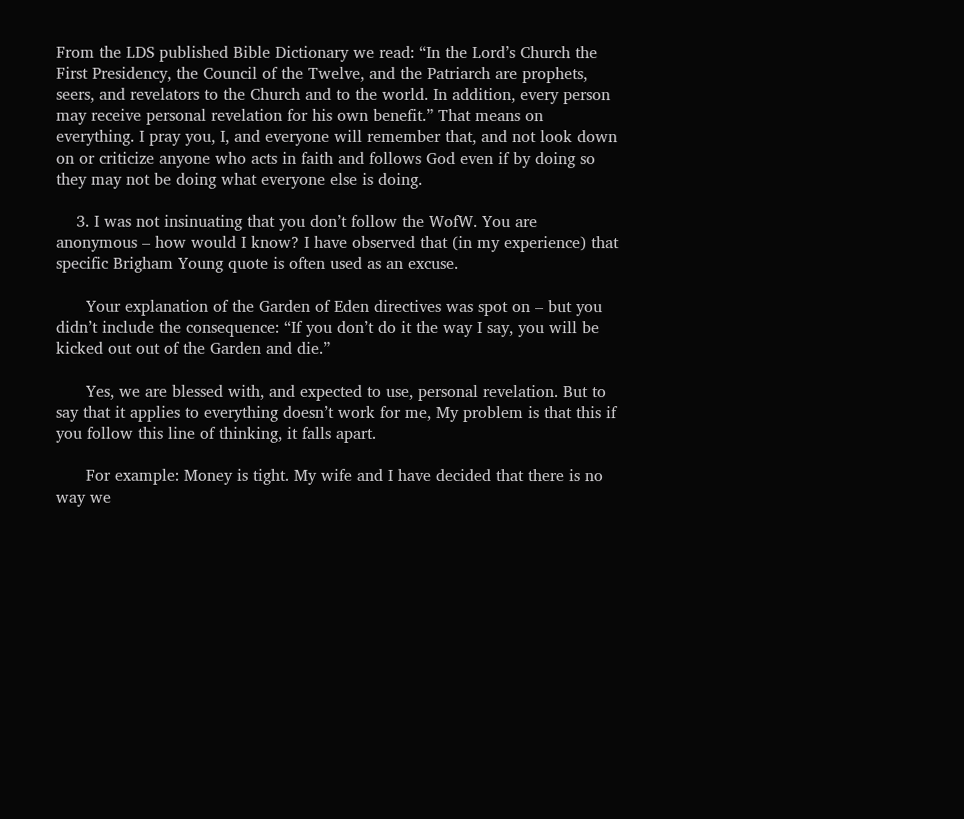From the LDS published Bible Dictionary we read: “In the Lord’s Church the First Presidency, the Council of the Twelve, and the Patriarch are prophets, seers, and revelators to the Church and to the world. In addition, every person may receive personal revelation for his own benefit.” That means on everything. I pray you, I, and everyone will remember that, and not look down on or criticize anyone who acts in faith and follows God even if by doing so they may not be doing what everyone else is doing.

    3. I was not insinuating that you don’t follow the WofW. You are anonymous – how would I know? I have observed that (in my experience) that specific Brigham Young quote is often used as an excuse.

      Your explanation of the Garden of Eden directives was spot on – but you didn’t include the consequence: “If you don’t do it the way I say, you will be kicked out out of the Garden and die.”

      Yes, we are blessed with, and expected to use, personal revelation. But to say that it applies to everything doesn’t work for me, My problem is that this if you follow this line of thinking, it falls apart.

      For example: Money is tight. My wife and I have decided that there is no way we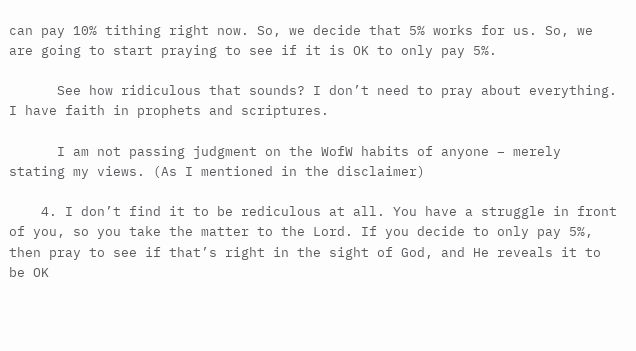can pay 10% tithing right now. So, we decide that 5% works for us. So, we are going to start praying to see if it is OK to only pay 5%.

      See how ridiculous that sounds? I don’t need to pray about everything. I have faith in prophets and scriptures.

      I am not passing judgment on the WofW habits of anyone – merely stating my views. (As I mentioned in the disclaimer)

    4. I don’t find it to be rediculous at all. You have a struggle in front of you, so you take the matter to the Lord. If you decide to only pay 5%, then pray to see if that’s right in the sight of God, and He reveals it to be OK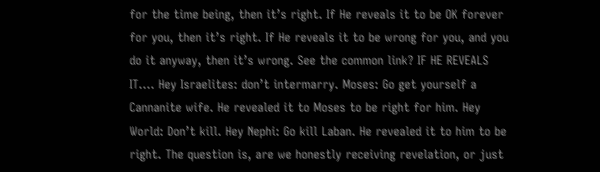for the time being, then it’s right. If He reveals it to be OK forever for you, then it’s right. If He reveals it to be wrong for you, and you do it anyway, then it’s wrong. See the common link? IF HE REVEALS IT…. Hey Israelites: don’t intermarry. Moses: Go get yourself a Cannanite wife. He revealed it to Moses to be right for him. Hey World: Don’t kill. Hey Nephi: Go kill Laban. He revealed it to him to be right. The question is, are we honestly receiving revelation, or just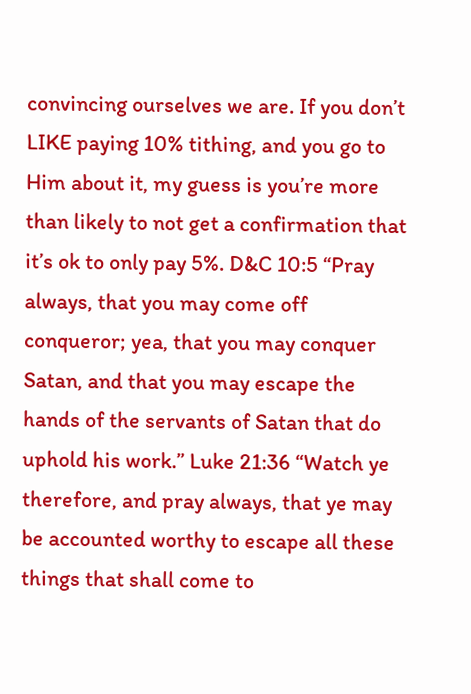convincing ourselves we are. If you don’t LIKE paying 10% tithing, and you go to Him about it, my guess is you’re more than likely to not get a confirmation that it’s ok to only pay 5%. D&C 10:5 “Pray always, that you may come off conqueror; yea, that you may conquer Satan, and that you may escape the hands of the servants of Satan that do uphold his work.” Luke 21:36 “Watch ye therefore, and pray always, that ye may be accounted worthy to escape all these things that shall come to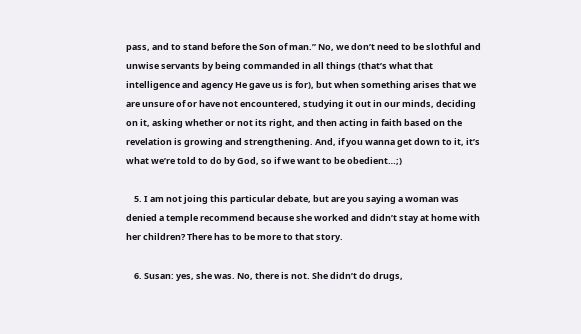pass, and to stand before the Son of man.” No, we don’t need to be slothful and unwise servants by being commanded in all things (that’s what that intelligence and agency He gave us is for), but when something arises that we are unsure of or have not encountered, studying it out in our minds, deciding on it, asking whether or not its right, and then acting in faith based on the revelation is growing and strengthening. And, if you wanna get down to it, it’s what we’re told to do by God, so if we want to be obedient…;)

    5. I am not joing this particular debate, but are you saying a woman was denied a temple recommend because she worked and didn’t stay at home with her children? There has to be more to that story.

    6. Susan: yes, she was. No, there is not. She didn’t do drugs,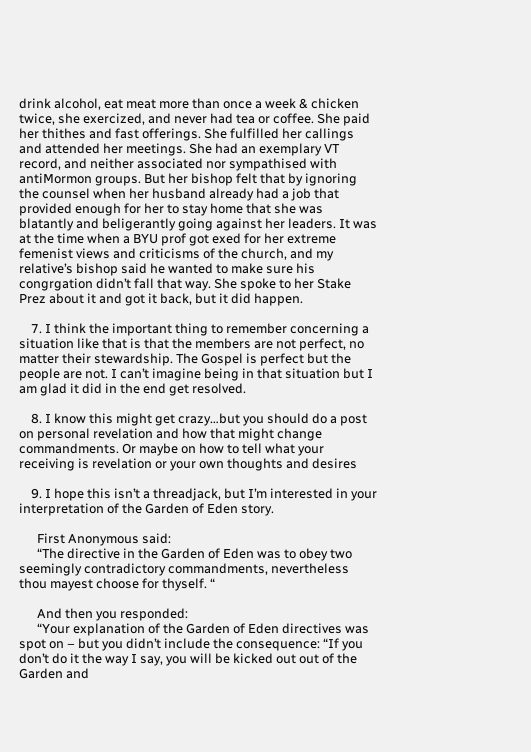drink alcohol, eat meat more than once a week & chicken twice, she exercized, and never had tea or coffee. She paid her thithes and fast offerings. She fulfilled her callings and attended her meetings. She had an exemplary VT record, and neither associated nor sympathised with antiMormon groups. But her bishop felt that by ignoring the counsel when her husband already had a job that provided enough for her to stay home that she was blatantly and beligerantly going against her leaders. It was at the time when a BYU prof got exed for her extreme femenist views and criticisms of the church, and my relative’s bishop said he wanted to make sure his congrgation didn’t fall that way. She spoke to her Stake Prez about it and got it back, but it did happen.

    7. I think the important thing to remember concerning a situation like that is that the members are not perfect, no matter their stewardship. The Gospel is perfect but the people are not. I can’t imagine being in that situation but I am glad it did in the end get resolved.

    8. I know this might get crazy…but you should do a post on personal revelation and how that might change commandments. Or maybe on how to tell what your receiving is revelation or your own thoughts and desires

    9. I hope this isn’t a threadjack, but I’m interested in your interpretation of the Garden of Eden story.

      First Anonymous said:
      “The directive in the Garden of Eden was to obey two seemingly contradictory commandments, nevertheless thou mayest choose for thyself. “

      And then you responded:
      “Your explanation of the Garden of Eden directives was spot on – but you didn’t include the consequence: “If you don’t do it the way I say, you will be kicked out out of the Garden and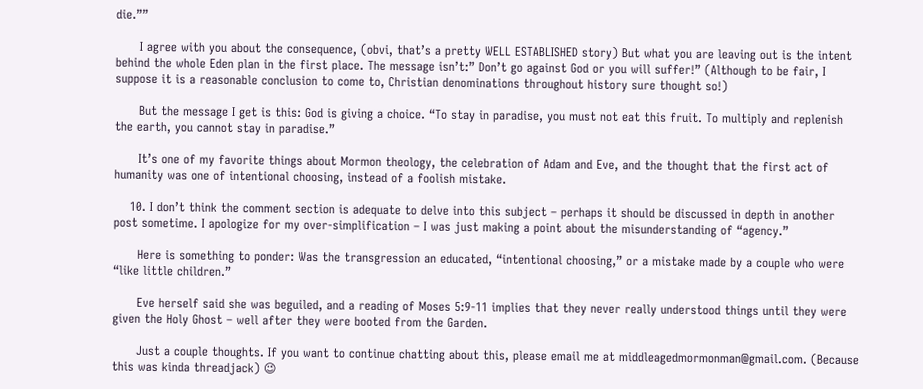die.””

      I agree with you about the consequence, (obvi, that’s a pretty WELL ESTABLISHED story) But what you are leaving out is the intent behind the whole Eden plan in the first place. The message isn’t:” Don’t go against God or you will suffer!” (Although to be fair, I suppose it is a reasonable conclusion to come to, Christian denominations throughout history sure thought so!)

      But the message I get is this: God is giving a choice. “To stay in paradise, you must not eat this fruit. To multiply and replenish the earth, you cannot stay in paradise.”

      It’s one of my favorite things about Mormon theology, the celebration of Adam and Eve, and the thought that the first act of humanity was one of intentional choosing, instead of a foolish mistake.

    10. I don’t think the comment section is adequate to delve into this subject – perhaps it should be discussed in depth in another post sometime. I apologize for my over-simplification – I was just making a point about the misunderstanding of “agency.”

      Here is something to ponder: Was the transgression an educated, “intentional choosing,” or a mistake made by a couple who were “like little children.”

      Eve herself said she was beguiled, and a reading of Moses 5:9-11 implies that they never really understood things until they were given the Holy Ghost – well after they were booted from the Garden.

      Just a couple thoughts. If you want to continue chatting about this, please email me at middleagedmormonman@gmail.com. (Because this was kinda threadjack) 😉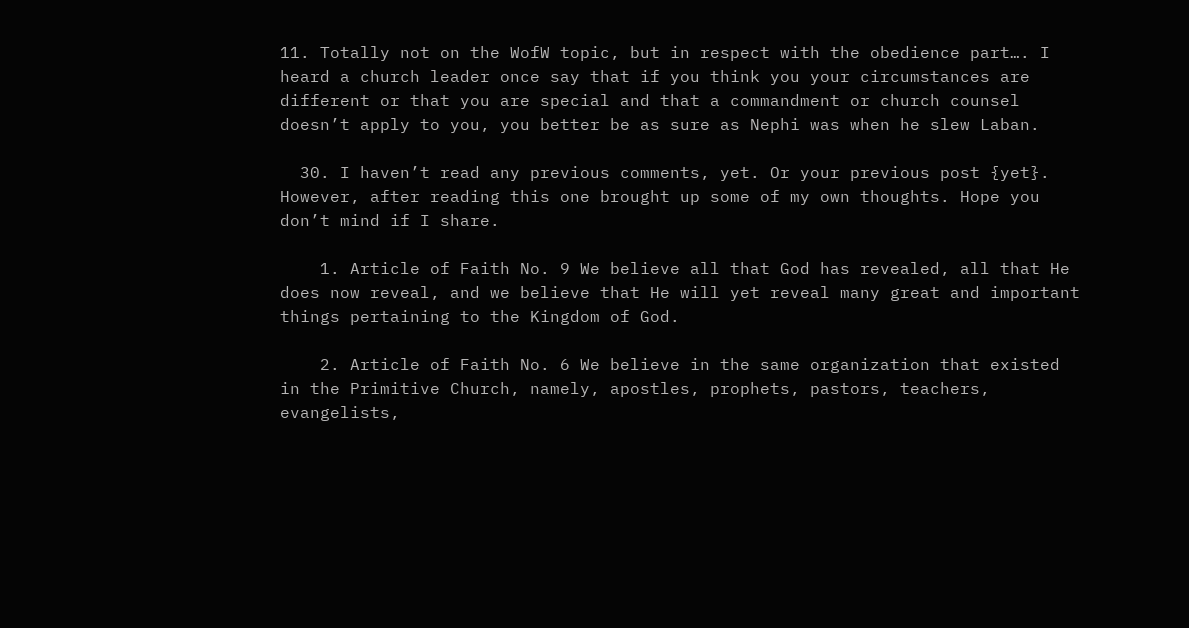11. Totally not on the WofW topic, but in respect with the obedience part…. I heard a church leader once say that if you think you your circumstances are different or that you are special and that a commandment or church counsel doesn’t apply to you, you better be as sure as Nephi was when he slew Laban.

  30. I haven’t read any previous comments, yet. Or your previous post {yet}. However, after reading this one brought up some of my own thoughts. Hope you don’t mind if I share.

    1. Article of Faith No. 9 We believe all that God has revealed, all that He does now reveal, and we believe that He will yet reveal many great and important things pertaining to the Kingdom of God.

    2. Article of Faith No. 6 We believe in the same organization that existed in the Primitive Church, namely, apostles, prophets, pastors, teachers, evangelists,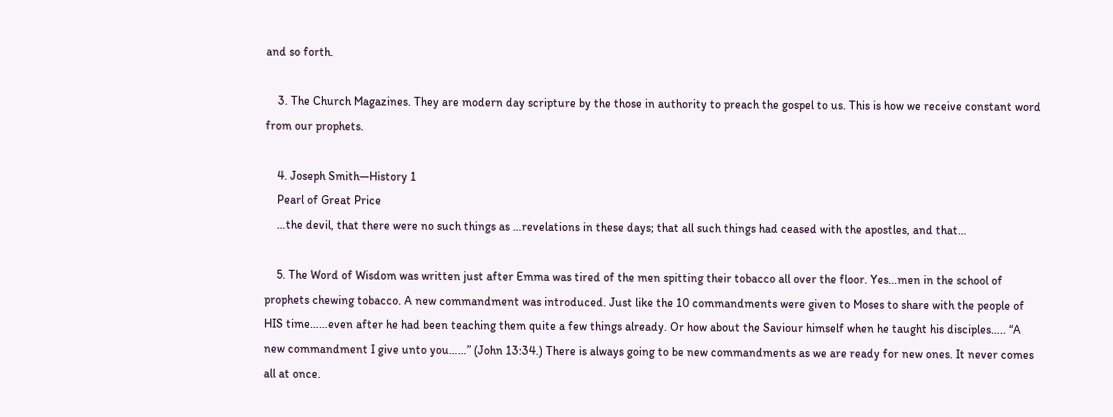and so forth.

    3. The Church Magazines. They are modern day scripture by the those in authority to preach the gospel to us. This is how we receive constant word from our prophets.

    4. Joseph Smith—History 1
    Pearl of Great Price
    …the devil, that there were no such things as …revelations in these days; that all such things had ceased with the apostles, and that…

    5. The Word of Wisdom was written just after Emma was tired of the men spitting their tobacco all over the floor. Yes…men in the school of prophets chewing tobacco. A new commandment was introduced. Just like the 10 commandments were given to Moses to share with the people of HIS time……even after he had been teaching them quite a few things already. Or how about the Saviour himself when he taught his disciples….. “A new commandment I give unto you……” (John 13:34.) There is always going to be new commandments as we are ready for new ones. It never comes all at once.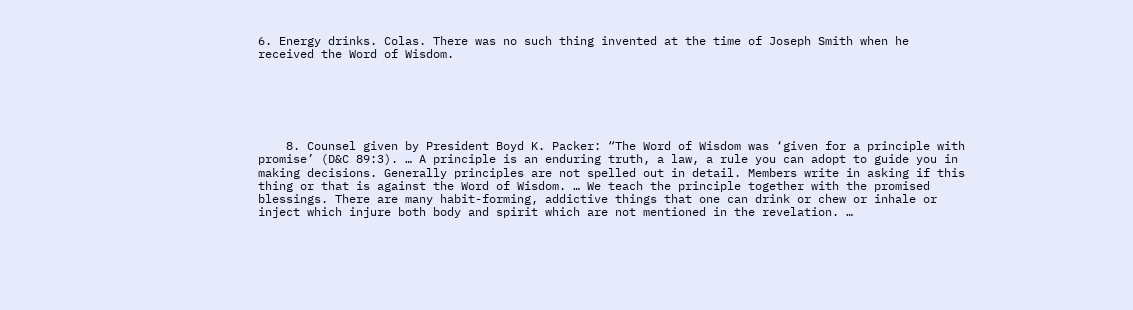6. Energy drinks. Colas. There was no such thing invented at the time of Joseph Smith when he received the Word of Wisdom.






    8. Counsel given by President Boyd K. Packer: “The Word of Wisdom was ‘given for a principle with promise’ (D&C 89:3). … A principle is an enduring truth, a law, a rule you can adopt to guide you in making decisions. Generally principles are not spelled out in detail. Members write in asking if this thing or that is against the Word of Wisdom. … We teach the principle together with the promised blessings. There are many habit-forming, addictive things that one can drink or chew or inhale or inject which injure both body and spirit which are not mentioned in the revelation. …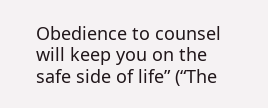Obedience to counsel will keep you on the safe side of life” (“The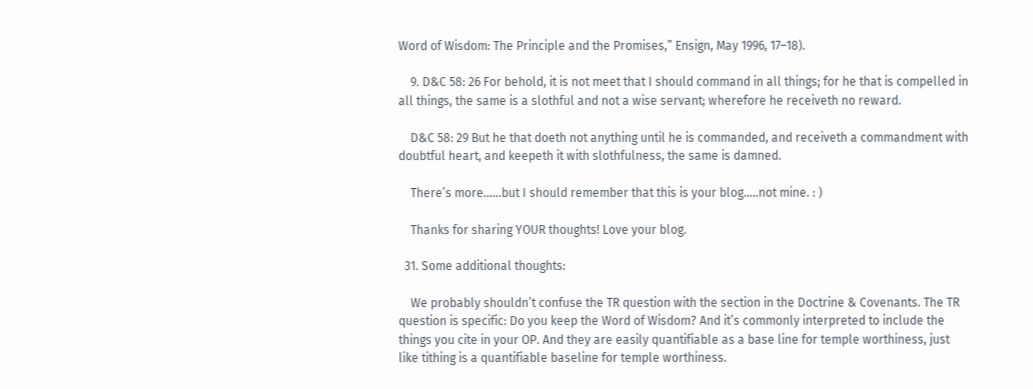Word of Wisdom: The Principle and the Promises,” Ensign, May 1996, 17–18).

    9. D&C 58: 26 For behold, it is not meet that I should command in all things; for he that is compelled in all things, the same is a slothful and not a wise servant; wherefore he receiveth no reward.

    D&C 58: 29 But he that doeth not anything until he is commanded, and receiveth a commandment with doubtful heart, and keepeth it with slothfulness, the same is damned.

    There’s more……but I should remember that this is your blog…..not mine. : )

    Thanks for sharing YOUR thoughts! Love your blog.

  31. Some additional thoughts:

    We probably shouldn’t confuse the TR question with the section in the Doctrine & Covenants. The TR question is specific: Do you keep the Word of Wisdom? And it’s commonly interpreted to include the things you cite in your OP. And they are easily quantifiable as a base line for temple worthiness, just like tithing is a quantifiable baseline for temple worthiness.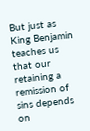But just as King Benjamin teaches us that our retaining a remission of sins depends on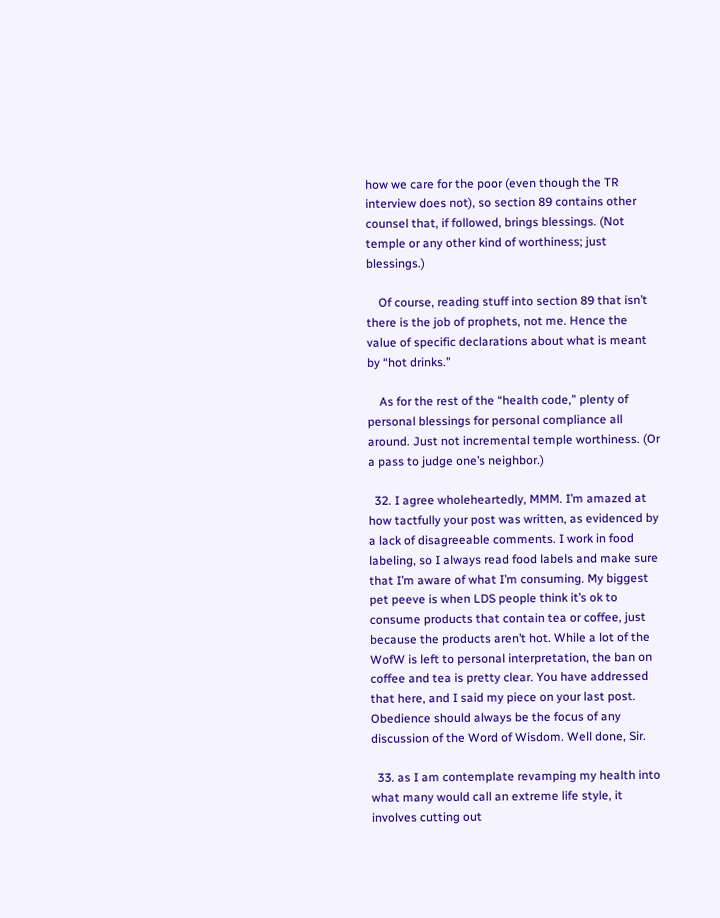how we care for the poor (even though the TR interview does not), so section 89 contains other counsel that, if followed, brings blessings. (Not temple or any other kind of worthiness; just blessings.)

    Of course, reading stuff into section 89 that isn’t there is the job of prophets, not me. Hence the value of specific declarations about what is meant by “hot drinks.”

    As for the rest of the “health code,” plenty of personal blessings for personal compliance all around. Just not incremental temple worthiness. (Or a pass to judge one’s neighbor.)

  32. I agree wholeheartedly, MMM. I’m amazed at how tactfully your post was written, as evidenced by a lack of disagreeable comments. I work in food labeling, so I always read food labels and make sure that I’m aware of what I’m consuming. My biggest pet peeve is when LDS people think it’s ok to consume products that contain tea or coffee, just because the products aren’t hot. While a lot of the WofW is left to personal interpretation, the ban on coffee and tea is pretty clear. You have addressed that here, and I said my piece on your last post. Obedience should always be the focus of any discussion of the Word of Wisdom. Well done, Sir.

  33. as I am contemplate revamping my health into what many would call an extreme life style, it involves cutting out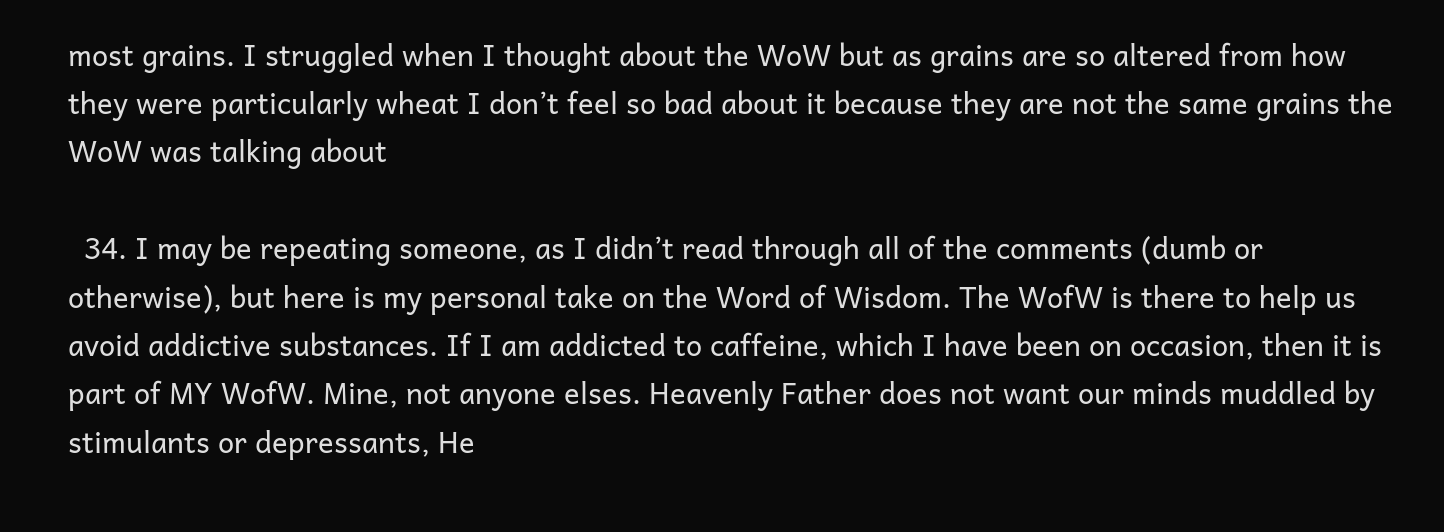most grains. I struggled when I thought about the WoW but as grains are so altered from how they were particularly wheat I don’t feel so bad about it because they are not the same grains the WoW was talking about

  34. I may be repeating someone, as I didn’t read through all of the comments (dumb or otherwise), but here is my personal take on the Word of Wisdom. The WofW is there to help us avoid addictive substances. If I am addicted to caffeine, which I have been on occasion, then it is part of MY WofW. Mine, not anyone elses. Heavenly Father does not want our minds muddled by stimulants or depressants, He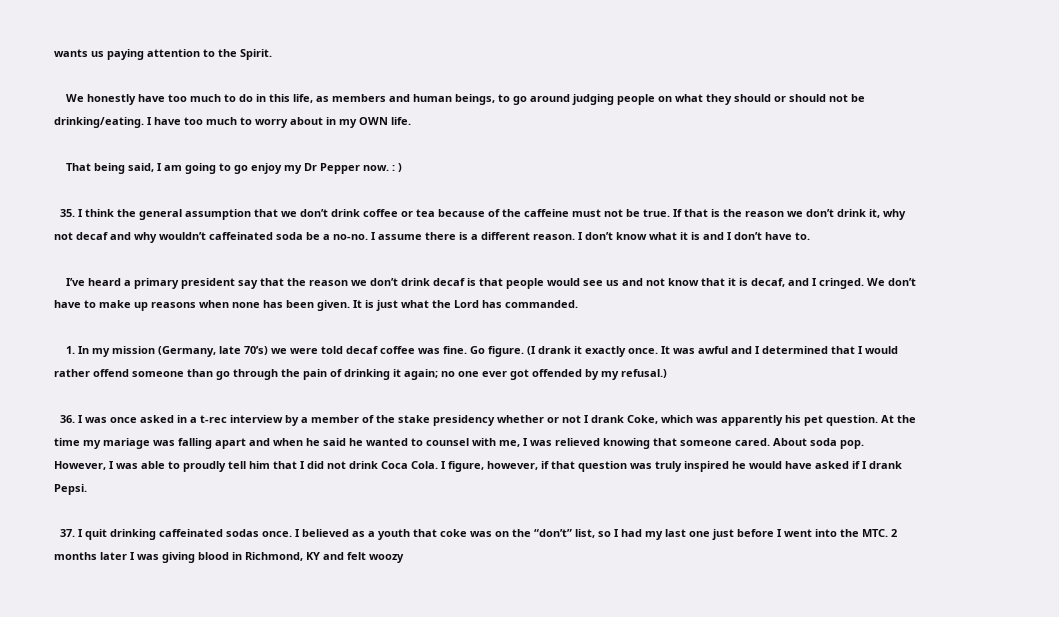wants us paying attention to the Spirit.

    We honestly have too much to do in this life, as members and human beings, to go around judging people on what they should or should not be drinking/eating. I have too much to worry about in my OWN life.

    That being said, I am going to go enjoy my Dr Pepper now. : )

  35. I think the general assumption that we don’t drink coffee or tea because of the caffeine must not be true. If that is the reason we don’t drink it, why not decaf and why wouldn’t caffeinated soda be a no-no. I assume there is a different reason. I don’t know what it is and I don’t have to.

    I’ve heard a primary president say that the reason we don’t drink decaf is that people would see us and not know that it is decaf, and I cringed. We don’t have to make up reasons when none has been given. It is just what the Lord has commanded.

    1. In my mission (Germany, late 70’s) we were told decaf coffee was fine. Go figure. (I drank it exactly once. It was awful and I determined that I would rather offend someone than go through the pain of drinking it again; no one ever got offended by my refusal.)

  36. I was once asked in a t-rec interview by a member of the stake presidency whether or not I drank Coke, which was apparently his pet question. At the time my mariage was falling apart and when he said he wanted to counsel with me, I was relieved knowing that someone cared. About soda pop. However, I was able to proudly tell him that I did not drink Coca Cola. I figure, however, if that question was truly inspired he would have asked if I drank Pepsi.

  37. I quit drinking caffeinated sodas once. I believed as a youth that coke was on the “don’t” list, so I had my last one just before I went into the MTC. 2 months later I was giving blood in Richmond, KY and felt woozy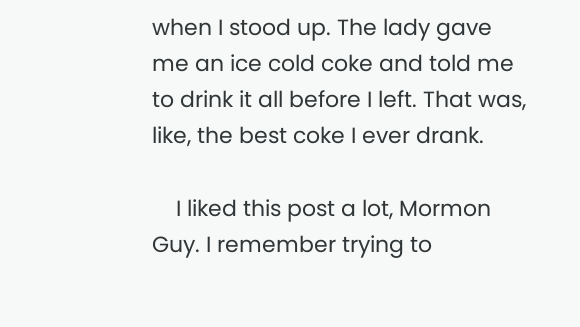when I stood up. The lady gave me an ice cold coke and told me to drink it all before I left. That was, like, the best coke I ever drank.

    I liked this post a lot, Mormon Guy. I remember trying to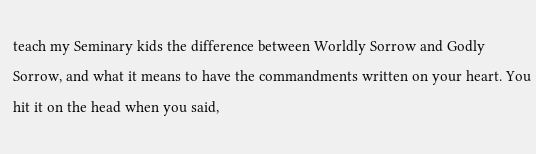teach my Seminary kids the difference between Worldly Sorrow and Godly Sorrow, and what it means to have the commandments written on your heart. You hit it on the head when you said,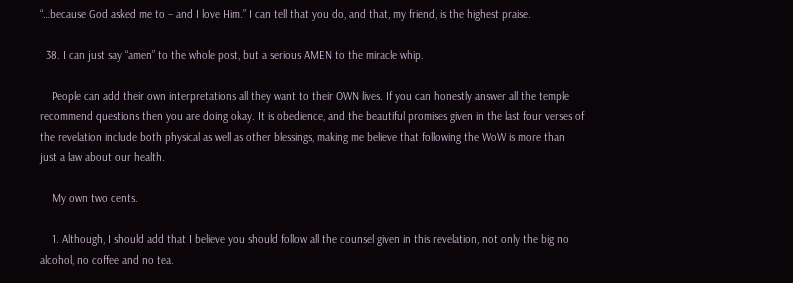“…because God asked me to – and I love Him.” I can tell that you do, and that, my friend, is the highest praise.

  38. I can just say “amen” to the whole post, but a serious AMEN to the miracle whip.

    People can add their own interpretations all they want to their OWN lives. If you can honestly answer all the temple recommend questions then you are doing okay. It is obedience, and the beautiful promises given in the last four verses of the revelation include both physical as well as other blessings, making me believe that following the WoW is more than just a law about our health.

    My own two cents.

    1. Although, I should add that I believe you should follow all the counsel given in this revelation, not only the big no alcohol, no coffee and no tea.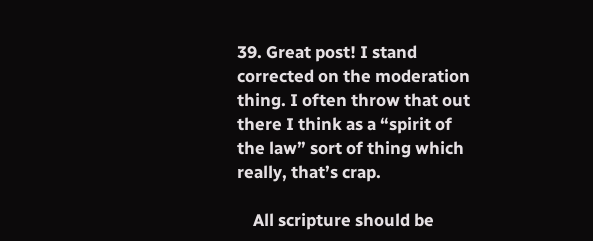39. Great post! I stand corrected on the moderation thing. I often throw that out there I think as a “spirit of the law” sort of thing which really, that’s crap.

    All scripture should be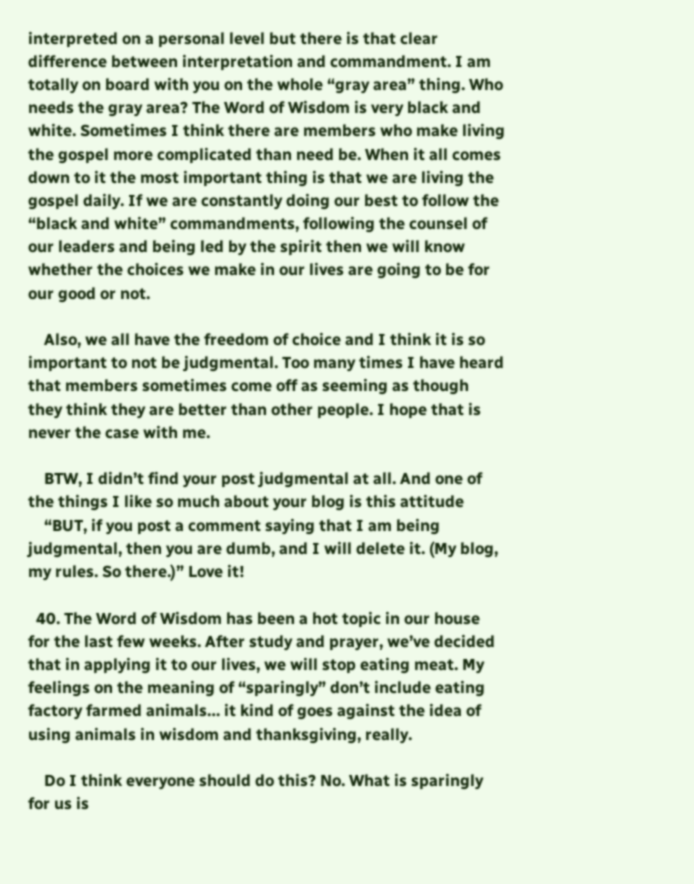interpreted on a personal level but there is that clear difference between interpretation and commandment. I am totally on board with you on the whole “gray area” thing. Who needs the gray area? The Word of Wisdom is very black and white. Sometimes I think there are members who make living the gospel more complicated than need be. When it all comes down to it the most important thing is that we are living the gospel daily. If we are constantly doing our best to follow the “black and white” commandments, following the counsel of our leaders and being led by the spirit then we will know whether the choices we make in our lives are going to be for our good or not.

    Also, we all have the freedom of choice and I think it is so important to not be judgmental. Too many times I have heard that members sometimes come off as seeming as though they think they are better than other people. I hope that is never the case with me.

    BTW, I didn’t find your post judgmental at all. And one of the things I like so much about your blog is this attitude
    “BUT, if you post a comment saying that I am being judgmental, then you are dumb, and I will delete it. (My blog, my rules. So there.)” Love it!

  40. The Word of Wisdom has been a hot topic in our house for the last few weeks. After study and prayer, we’ve decided that in applying it to our lives, we will stop eating meat. My feelings on the meaning of “sparingly” don’t include eating factory farmed animals… it kind of goes against the idea of using animals in wisdom and thanksgiving, really.

    Do I think everyone should do this? No. What is sparingly for us is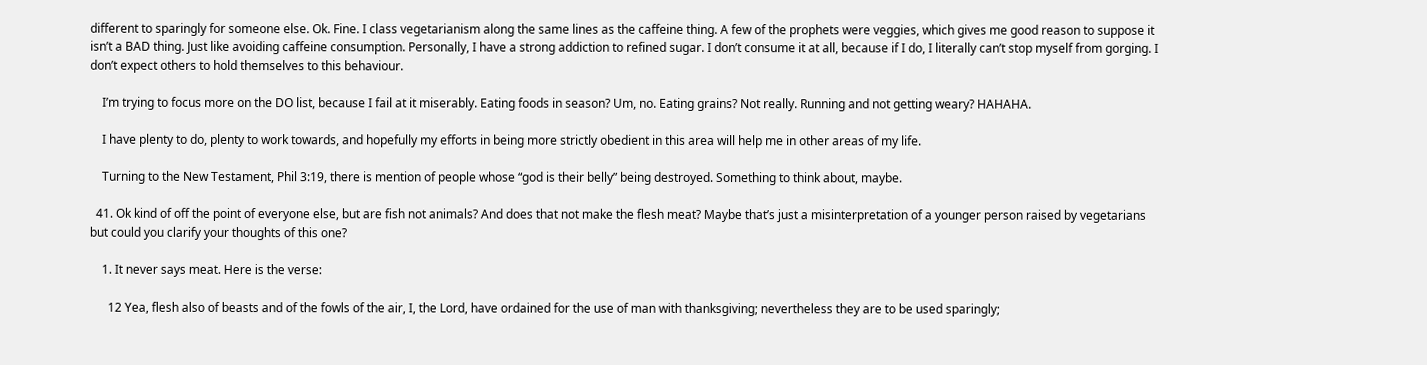different to sparingly for someone else. Ok. Fine. I class vegetarianism along the same lines as the caffeine thing. A few of the prophets were veggies, which gives me good reason to suppose it isn’t a BAD thing. Just like avoiding caffeine consumption. Personally, I have a strong addiction to refined sugar. I don’t consume it at all, because if I do, I literally can’t stop myself from gorging. I don’t expect others to hold themselves to this behaviour.

    I’m trying to focus more on the DO list, because I fail at it miserably. Eating foods in season? Um, no. Eating grains? Not really. Running and not getting weary? HAHAHA.

    I have plenty to do, plenty to work towards, and hopefully my efforts in being more strictly obedient in this area will help me in other areas of my life.

    Turning to the New Testament, Phil 3:19, there is mention of people whose “god is their belly” being destroyed. Something to think about, maybe.

  41. Ok kind of off the point of everyone else, but are fish not animals? And does that not make the flesh meat? Maybe that’s just a misinterpretation of a younger person raised by vegetarians but could you clarify your thoughts of this one?

    1. It never says meat. Here is the verse:

      12 Yea, flesh also of beasts and of the fowls of the air, I, the Lord, have ordained for the use of man with thanksgiving; nevertheless they are to be used sparingly;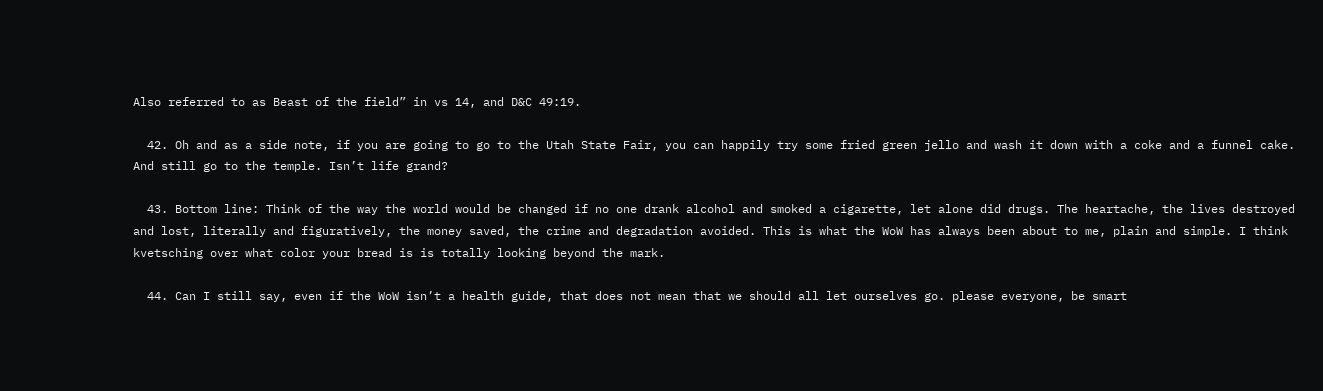Also referred to as Beast of the field” in vs 14, and D&C 49:19.

  42. Oh and as a side note, if you are going to go to the Utah State Fair, you can happily try some fried green jello and wash it down with a coke and a funnel cake. And still go to the temple. Isn’t life grand?

  43. Bottom line: Think of the way the world would be changed if no one drank alcohol and smoked a cigarette, let alone did drugs. The heartache, the lives destroyed and lost, literally and figuratively, the money saved, the crime and degradation avoided. This is what the WoW has always been about to me, plain and simple. I think kvetsching over what color your bread is is totally looking beyond the mark.

  44. Can I still say, even if the WoW isn’t a health guide, that does not mean that we should all let ourselves go. please everyone, be smart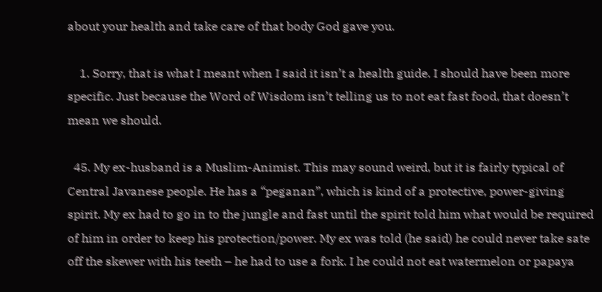about your health and take care of that body God gave you.

    1. Sorry, that is what I meant when I said it isn’t a health guide. I should have been more specific. Just because the Word of Wisdom isn’t telling us to not eat fast food, that doesn’t mean we should.

  45. My ex-husband is a Muslim-Animist. This may sound weird, but it is fairly typical of Central Javanese people. He has a “peganan”, which is kind of a protective, power-giving spirit. My ex had to go in to the jungle and fast until the spirit told him what would be required of him in order to keep his protection/power. My ex was told (he said) he could never take sate off the skewer with his teeth – he had to use a fork. I he could not eat watermelon or papaya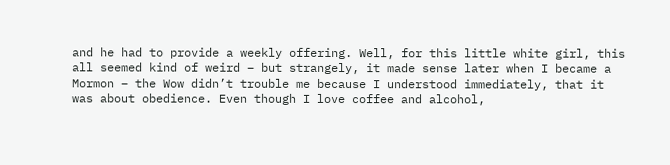and he had to provide a weekly offering. Well, for this little white girl, this all seemed kind of weird – but strangely, it made sense later when I became a Mormon – the Wow didn’t trouble me because I understood immediately, that it was about obedience. Even though I love coffee and alcohol,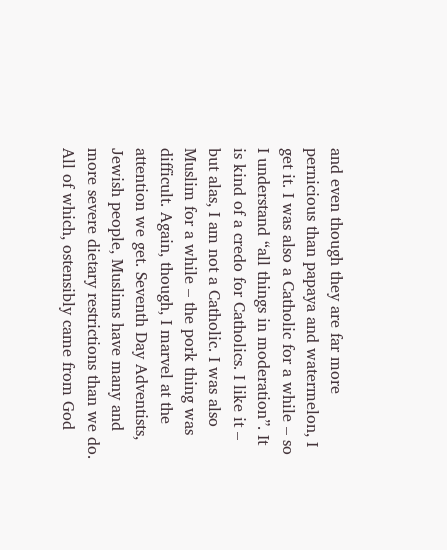and even though they are far more pernicious than papaya and watermelon, I get it. I was also a Catholic for a while – so I understand “all things in moderation”. It is kind of a credo for Catholics. I like it – but alas, I am not a Catholic. I was also Muslim for a while – the pork thing was difficult. Again, though, I marvel at the attention we get. Seventh Day Adventists, Jewish people, Muslims have many and more severe dietary restrictions than we do. All of which, ostensibly came from God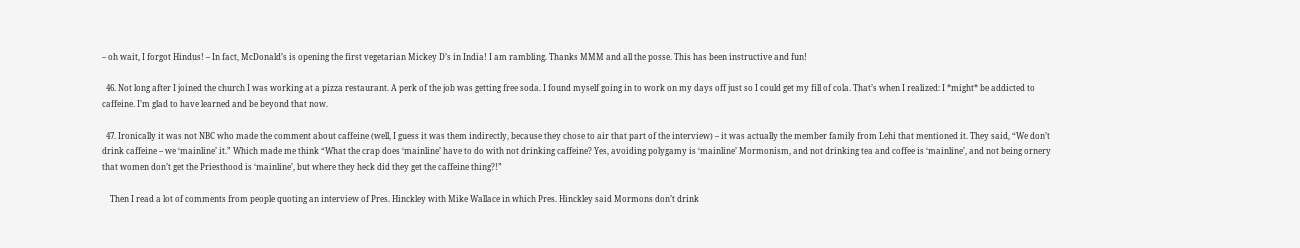– oh wait, I forgot Hindus! – In fact, McDonald’s is opening the first vegetarian Mickey D’s in India! I am rambling. Thanks MMM and all the posse. This has been instructive and fun!

  46. Not long after I joined the church I was working at a pizza restaurant. A perk of the job was getting free soda. I found myself going in to work on my days off just so I could get my fill of cola. That’s when I realized: I *might* be addicted to caffeine. I’m glad to have learned and be beyond that now.

  47. Ironically it was not NBC who made the comment about caffeine (well, I guess it was them indirectly, because they chose to air that part of the interview) – it was actually the member family from Lehi that mentioned it. They said, “We don’t drink caffeine – we ‘mainline’ it.” Which made me think “What the crap does ‘mainline’ have to do with not drinking caffeine? Yes, avoiding polygamy is ‘mainline’ Mormonism, and not drinking tea and coffee is ‘mainline’, and not being ornery that women don’t get the Priesthood is ‘mainline’, but where they heck did they get the caffeine thing?!”

    Then I read a lot of comments from people quoting an interview of Pres. Hinckley with Mike Wallace in which Pres. Hinckley said Mormons don’t drink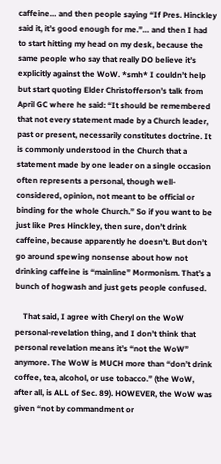caffeine… and then people saying “If Pres. Hinckley said it, it’s good enough for me.”… and then I had to start hitting my head on my desk, because the same people who say that really DO believe it’s explicitly against the WoW. *smh* I couldn’t help but start quoting Elder Christofferson’s talk from April GC where he said: “It should be remembered that not every statement made by a Church leader, past or present, necessarily constitutes doctrine. It is commonly understood in the Church that a statement made by one leader on a single occasion often represents a personal, though well-considered, opinion, not meant to be official or binding for the whole Church.” So if you want to be just like Pres Hinckley, then sure, don’t drink caffeine, because apparently he doesn’t. But don’t go around spewing nonsense about how not drinking caffeine is “mainline” Mormonism. That’s a bunch of hogwash and just gets people confused.

    That said, I agree with Cheryl on the WoW personal-revelation thing, and I don’t think that personal revelation means it’s “not the WoW” anymore. The WoW is MUCH more than “don’t drink coffee, tea, alcohol, or use tobacco.” (the WoW, after all, is ALL of Sec. 89). HOWEVER, the WoW was given “not by commandment or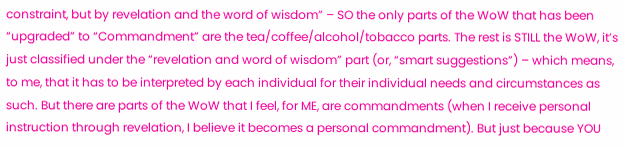constraint, but by revelation and the word of wisdom” – SO the only parts of the WoW that has been “upgraded” to “Commandment” are the tea/coffee/alcohol/tobacco parts. The rest is STILL the WoW, it’s just classified under the “revelation and word of wisdom” part (or, “smart suggestions”) – which means, to me, that it has to be interpreted by each individual for their individual needs and circumstances as such. But there are parts of the WoW that I feel, for ME, are commandments (when I receive personal instruction through revelation, I believe it becomes a personal commandment). But just because YOU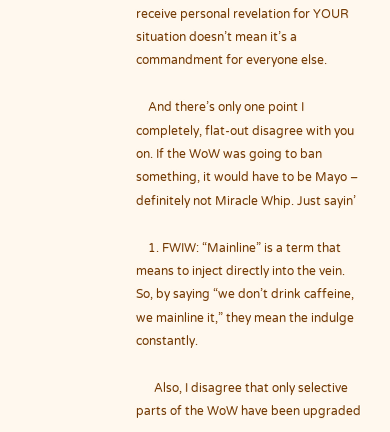receive personal revelation for YOUR situation doesn’t mean it’s a commandment for everyone else.

    And there’s only one point I completely, flat-out disagree with you on. If the WoW was going to ban something, it would have to be Mayo – definitely not Miracle Whip. Just sayin’

    1. FWIW: “Mainline” is a term that means to inject directly into the vein. So, by saying “we don’t drink caffeine, we mainline it,” they mean the indulge constantly.

      Also, I disagree that only selective parts of the WoW have been upgraded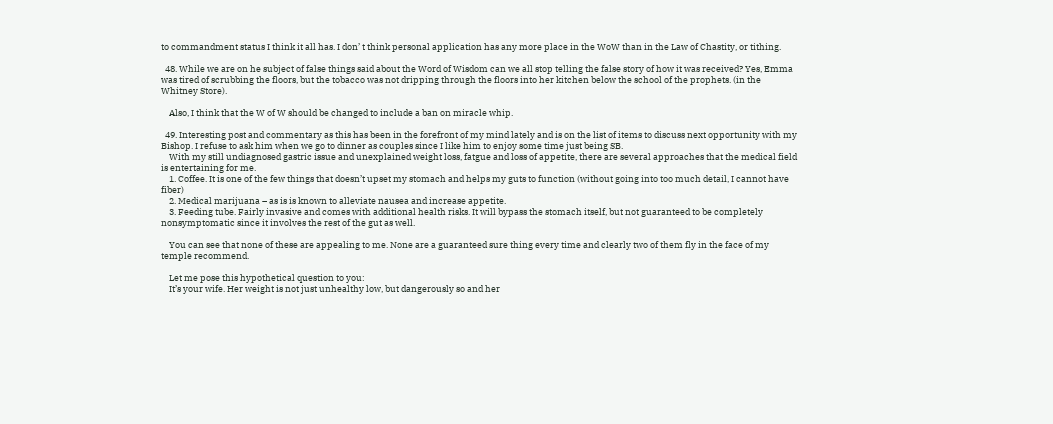to commandment status I think it all has. I don’ t think personal application has any more place in the WoW than in the Law of Chastity, or tithing.

  48. While we are on he subject of false things said about the Word of Wisdom can we all stop telling the false story of how it was received? Yes, Emma was tired of scrubbing the floors, but the tobacco was not dripping through the floors into her kitchen below the school of the prophets. (in the Whitney Store).

    Also, I think that the W of W should be changed to include a ban on miracle whip.

  49. Interesting post and commentary as this has been in the forefront of my mind lately and is on the list of items to discuss next opportunity with my Bishop. I refuse to ask him when we go to dinner as couples since I like him to enjoy some time just being SB.
    With my still undiagnosed gastric issue and unexplained weight loss, fatgue and loss of appetite, there are several approaches that the medical field is entertaining for me.
    1. Coffee. It is one of the few things that doesn’t upset my stomach and helps my guts to function (without going into too much detail, I cannot have fiber)
    2. Medical marijuana – as is is known to alleviate nausea and increase appetite.
    3. Feeding tube. Fairly invasive and comes with additional health risks. It will bypass the stomach itself, but not guaranteed to be completely nonsymptomatic since it involves the rest of the gut as well.

    You can see that none of these are appealing to me. None are a guaranteed sure thing every time and clearly two of them fly in the face of my temple recommend.

    Let me pose this hypothetical question to you:
    It’s your wife. Her weight is not just unhealthy low, but dangerously so and her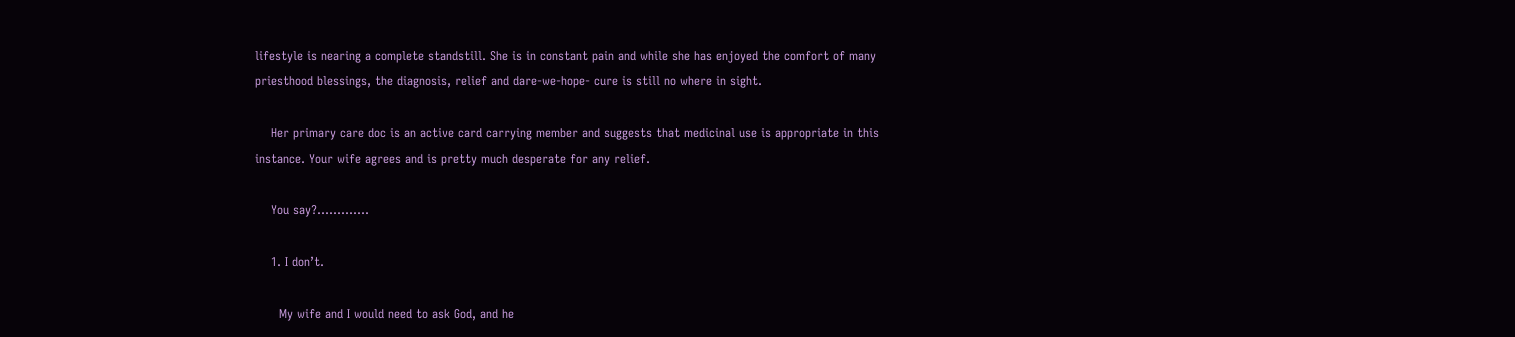lifestyle is nearing a complete standstill. She is in constant pain and while she has enjoyed the comfort of many priesthood blessings, the diagnosis, relief and dare-we-hope- cure is still no where in sight.

    Her primary care doc is an active card carrying member and suggests that medicinal use is appropriate in this instance. Your wife agrees and is pretty much desperate for any relief.

    You say?………….

    1. I don’t.

      My wife and I would need to ask God, and he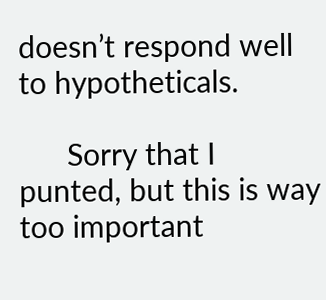doesn’t respond well to hypotheticals.

      Sorry that I punted, but this is way too important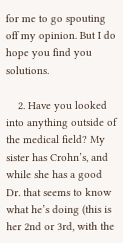for me to go spouting off my opinion. But I do hope you find you solutions.

    2. Have you looked into anything outside of the medical field? My sister has Crohn’s, and while she has a good Dr. that seems to know what he’s doing (this is her 2nd or 3rd, with the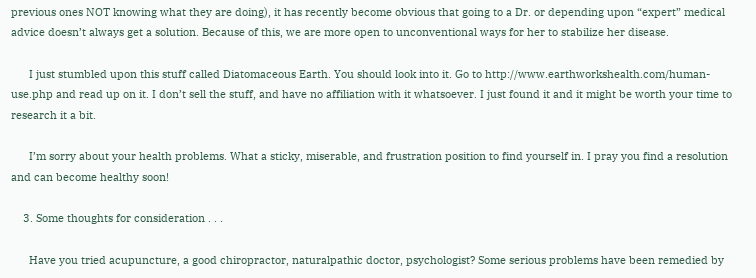previous ones NOT knowing what they are doing), it has recently become obvious that going to a Dr. or depending upon “expert” medical advice doesn’t always get a solution. Because of this, we are more open to unconventional ways for her to stabilize her disease.

      I just stumbled upon this stuff called Diatomaceous Earth. You should look into it. Go to http://www.earthworkshealth.com/human-use.php and read up on it. I don’t sell the stuff, and have no affiliation with it whatsoever. I just found it and it might be worth your time to research it a bit.

      I’m sorry about your health problems. What a sticky, miserable, and frustration position to find yourself in. I pray you find a resolution and can become healthy soon!

    3. Some thoughts for consideration . . .

      Have you tried acupuncture, a good chiropractor, naturalpathic doctor, psychologist? Some serious problems have been remedied by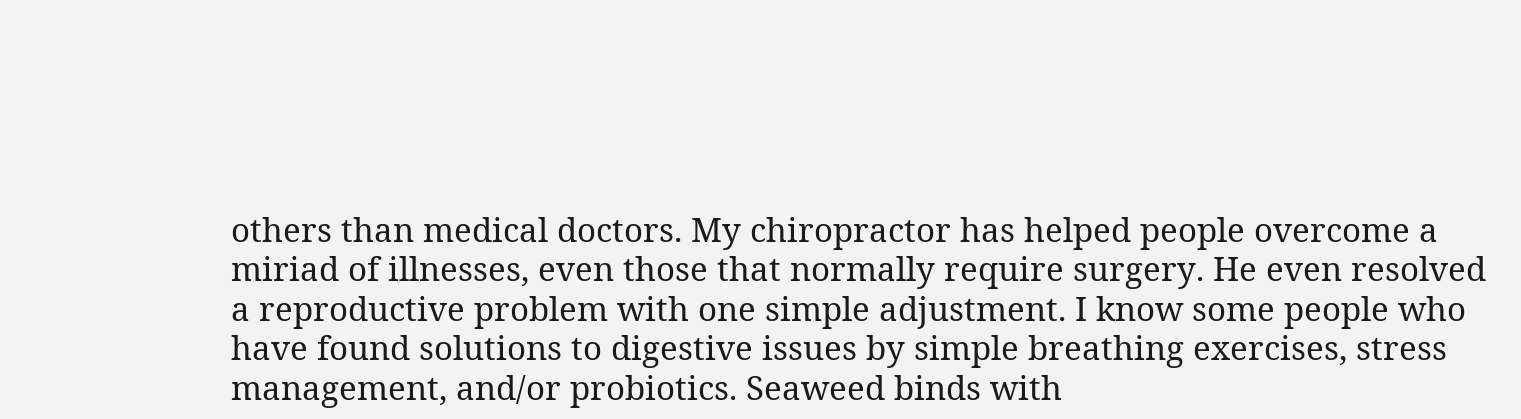others than medical doctors. My chiropractor has helped people overcome a miriad of illnesses, even those that normally require surgery. He even resolved a reproductive problem with one simple adjustment. I know some people who have found solutions to digestive issues by simple breathing exercises, stress management, and/or probiotics. Seaweed binds with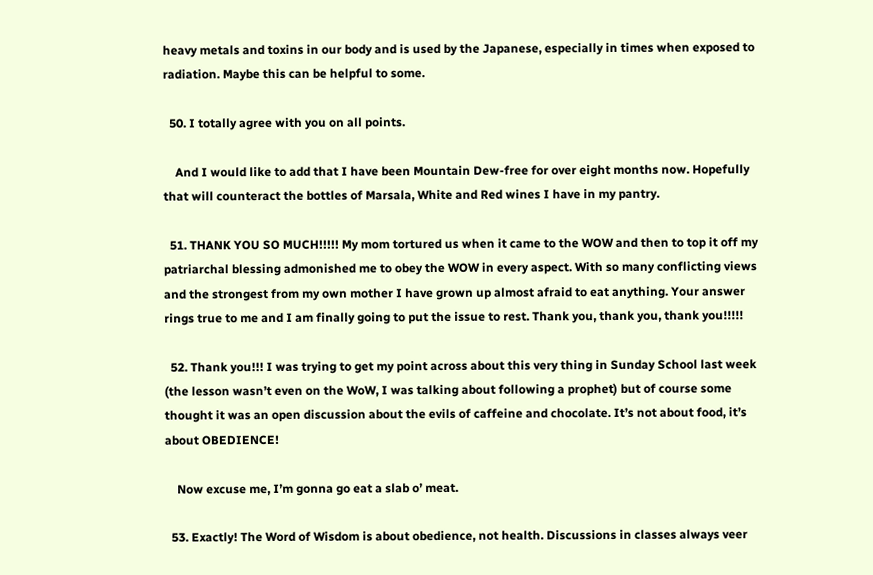heavy metals and toxins in our body and is used by the Japanese, especially in times when exposed to radiation. Maybe this can be helpful to some.

  50. I totally agree with you on all points.

    And I would like to add that I have been Mountain Dew-free for over eight months now. Hopefully that will counteract the bottles of Marsala, White and Red wines I have in my pantry.

  51. THANK YOU SO MUCH!!!!! My mom tortured us when it came to the WOW and then to top it off my patriarchal blessing admonished me to obey the WOW in every aspect. With so many conflicting views and the strongest from my own mother I have grown up almost afraid to eat anything. Your answer rings true to me and I am finally going to put the issue to rest. Thank you, thank you, thank you!!!!!

  52. Thank you!!! I was trying to get my point across about this very thing in Sunday School last week (the lesson wasn’t even on the WoW, I was talking about following a prophet) but of course some thought it was an open discussion about the evils of caffeine and chocolate. It’s not about food, it’s about OBEDIENCE!

    Now excuse me, I’m gonna go eat a slab o’ meat.

  53. Exactly! The Word of Wisdom is about obedience, not health. Discussions in classes always veer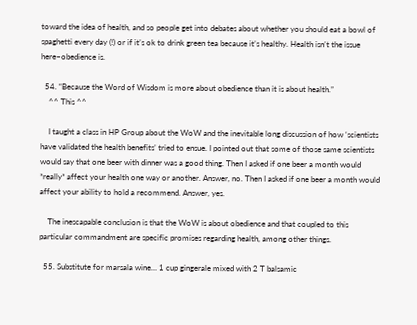toward the idea of health, and so people get into debates about whether you should eat a bowl of spaghetti every day (!) or if it’s ok to drink green tea because it’s healthy. Health isn’t the issue here–obedience is.

  54. “Because the Word of Wisdom is more about obedience than it is about health.”
    ^^ This ^^

    I taught a class in HP Group about the WoW and the inevitable long discussion of how ‘scientists have validated the health benefits’ tried to ensue. I pointed out that some of those same scientists would say that one beer with dinner was a good thing. Then I asked if one beer a month would *really* affect your health one way or another. Answer, no. Then I asked if one beer a month would affect your ability to hold a recommend. Answer, yes.

    The inescapable conclusion is that the WoW is about obedience and that coupled to this particular commandment are specific promises regarding health, among other things.

  55. Substitute for marsala wine… 1 cup gingerale mixed with 2 T balsamic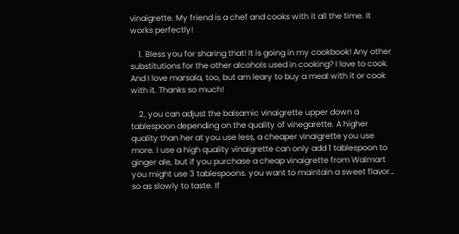vinaigrette. My friend is a chef and cooks with it all the time. It works perfectly!

    1. Bless you for sharing that! It is going in my cookbook! Any other substitutions for the other alcohols used in cooking? I love to cook. And I love marsala, too, but am leary to buy a meal with it or cook with it. Thanks so much!

    2. you can adjust the balsamic vinaigrette upper down a tablespoon depending on the quality of vinegarette. A higher quality than her at you use less, a cheaper vinaigrette you use more. I use a high quality vinaigrette can only add 1 tablespoon to ginger ale, but if you purchase a cheap vinaigrette from Walmart you might use 3 tablespoons. you want to maintain a sweet flavor… so as slowly to taste. If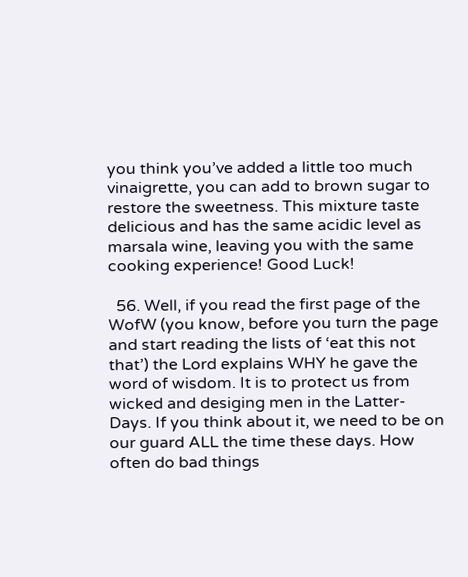you think you’ve added a little too much vinaigrette, you can add to brown sugar to restore the sweetness. This mixture taste delicious and has the same acidic level as marsala wine, leaving you with the same cooking experience! Good Luck!

  56. Well, if you read the first page of the WofW (you know, before you turn the page and start reading the lists of ‘eat this not that’) the Lord explains WHY he gave the word of wisdom. It is to protect us from wicked and desiging men in the Latter-Days. If you think about it, we need to be on our guard ALL the time these days. How often do bad things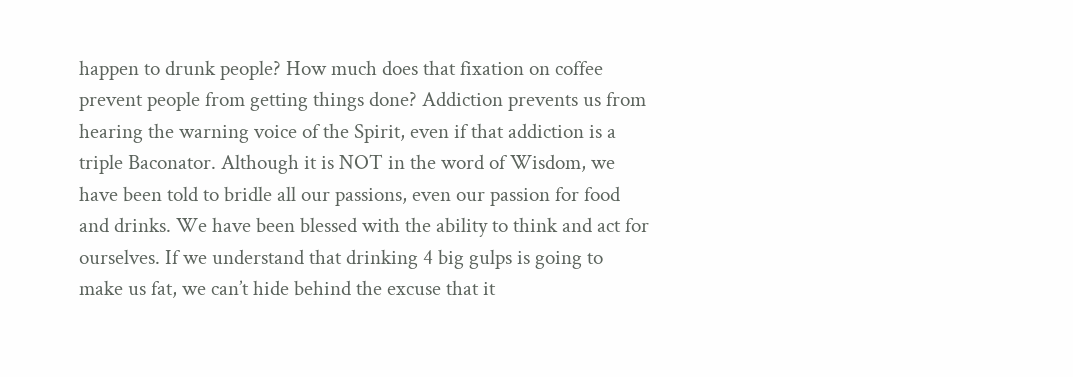happen to drunk people? How much does that fixation on coffee prevent people from getting things done? Addiction prevents us from hearing the warning voice of the Spirit, even if that addiction is a triple Baconator. Although it is NOT in the word of Wisdom, we have been told to bridle all our passions, even our passion for food and drinks. We have been blessed with the ability to think and act for ourselves. If we understand that drinking 4 big gulps is going to make us fat, we can’t hide behind the excuse that it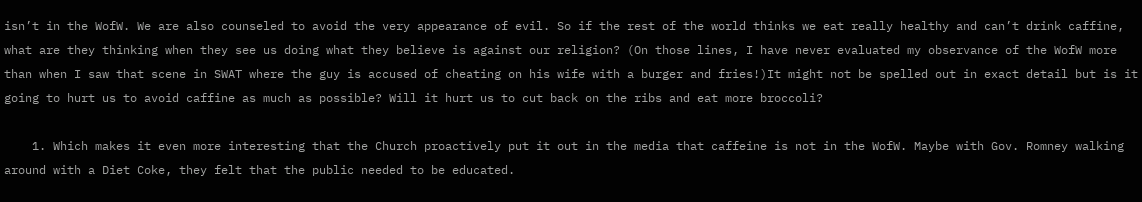isn’t in the WofW. We are also counseled to avoid the very appearance of evil. So if the rest of the world thinks we eat really healthy and can’t drink caffine, what are they thinking when they see us doing what they believe is against our religion? (On those lines, I have never evaluated my observance of the WofW more than when I saw that scene in SWAT where the guy is accused of cheating on his wife with a burger and fries!)It might not be spelled out in exact detail but is it going to hurt us to avoid caffine as much as possible? Will it hurt us to cut back on the ribs and eat more broccoli?

    1. Which makes it even more interesting that the Church proactively put it out in the media that caffeine is not in the WofW. Maybe with Gov. Romney walking around with a Diet Coke, they felt that the public needed to be educated.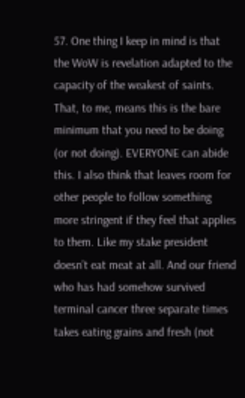57. One thing I keep in mind is that the WoW is revelation adapted to the capacity of the weakest of saints. That, to me, means this is the bare minimum that you need to be doing (or not doing). EVERYONE can abide this. I also think that leaves room for other people to follow something more stringent if they feel that applies to them. Like my stake president doesn’t eat meat at all. And our friend who has had somehow survived terminal cancer three separate times takes eating grains and fresh (not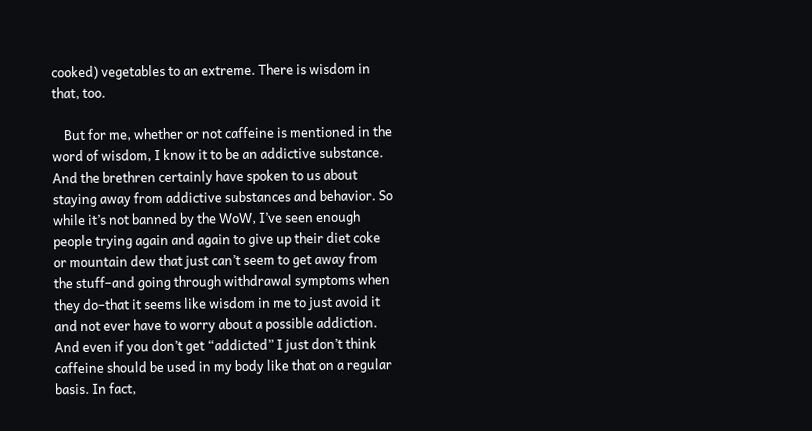cooked) vegetables to an extreme. There is wisdom in that, too.

    But for me, whether or not caffeine is mentioned in the word of wisdom, I know it to be an addictive substance. And the brethren certainly have spoken to us about staying away from addictive substances and behavior. So while it’s not banned by the WoW, I’ve seen enough people trying again and again to give up their diet coke or mountain dew that just can’t seem to get away from the stuff–and going through withdrawal symptoms when they do–that it seems like wisdom in me to just avoid it and not ever have to worry about a possible addiction. And even if you don’t get “addicted” I just don’t think caffeine should be used in my body like that on a regular basis. In fact,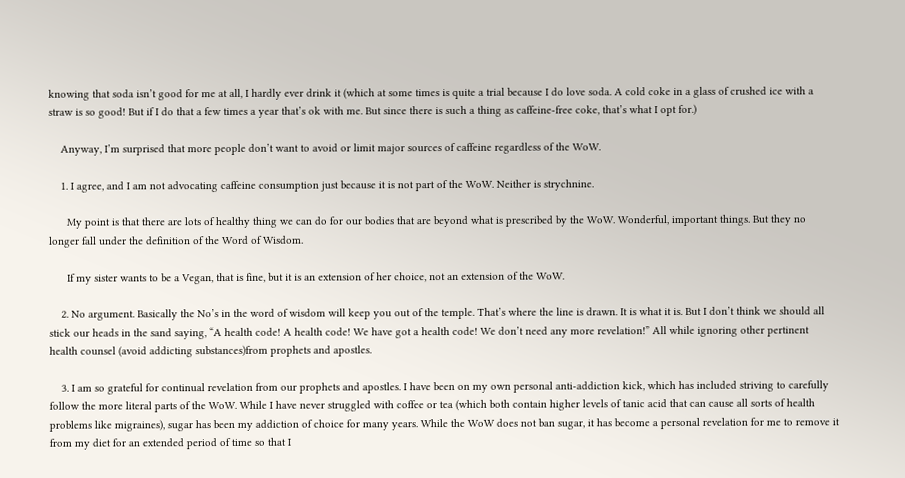knowing that soda isn’t good for me at all, I hardly ever drink it (which at some times is quite a trial because I do love soda. A cold coke in a glass of crushed ice with a straw is so good! But if I do that a few times a year that’s ok with me. But since there is such a thing as caffeine-free coke, that’s what I opt for.)

    Anyway, I’m surprised that more people don’t want to avoid or limit major sources of caffeine regardless of the WoW.

    1. I agree, and I am not advocating caffeine consumption just because it is not part of the WoW. Neither is strychnine.

      My point is that there are lots of healthy thing we can do for our bodies that are beyond what is prescribed by the WoW. Wonderful, important things. But they no longer fall under the definition of the Word of Wisdom.

      If my sister wants to be a Vegan, that is fine, but it is an extension of her choice, not an extension of the WoW.

    2. No argument. Basically the No’s in the word of wisdom will keep you out of the temple. That’s where the line is drawn. It is what it is. But I don’t think we should all stick our heads in the sand saying, “A health code! A health code! We have got a health code! We don’t need any more revelation!” All while ignoring other pertinent health counsel (avoid addicting substances)from prophets and apostles.

    3. I am so grateful for continual revelation from our prophets and apostles. I have been on my own personal anti-addiction kick, which has included striving to carefully follow the more literal parts of the WoW. While I have never struggled with coffee or tea (which both contain higher levels of tanic acid that can cause all sorts of health problems like migraines), sugar has been my addiction of choice for many years. While the WoW does not ban sugar, it has become a personal revelation for me to remove it from my diet for an extended period of time so that I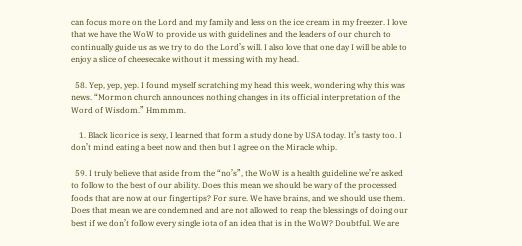can focus more on the Lord and my family and less on the ice cream in my freezer. I love that we have the WoW to provide us with guidelines and the leaders of our church to continually guide us as we try to do the Lord’s will. I also love that one day I will be able to enjoy a slice of cheesecake without it messing with my head.

  58. Yep, yep, yep. I found myself scratching my head this week, wondering why this was news. “Mormon church announces nothing changes in its official interpretation of the Word of Wisdom.” Hmmmm.

    1. Black licorice is sexy, I learned that form a study done by USA today. It’s tasty too. I don’t mind eating a beet now and then but I agree on the Miracle whip.

  59. I truly believe that aside from the “no’s”, the WoW is a health guideline we’re asked to follow to the best of our ability. Does this mean we should be wary of the processed foods that are now at our fingertips? For sure. We have brains, and we should use them. Does that mean we are condemned and are not allowed to reap the blessings of doing our best if we don’t follow every single iota of an idea that is in the WoW? Doubtful. We are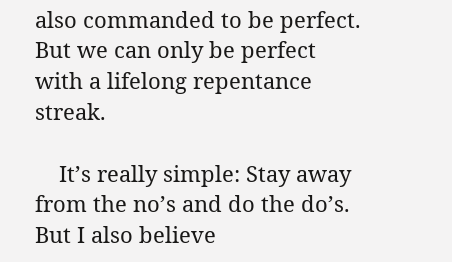also commanded to be perfect. But we can only be perfect with a lifelong repentance streak.

    It’s really simple: Stay away from the no’s and do the do’s. But I also believe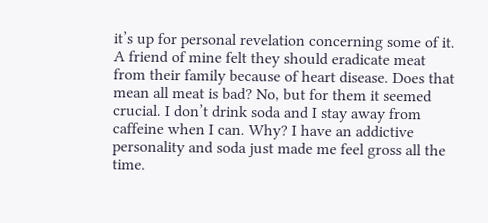it’s up for personal revelation concerning some of it. A friend of mine felt they should eradicate meat from their family because of heart disease. Does that mean all meat is bad? No, but for them it seemed crucial. I don’t drink soda and I stay away from caffeine when I can. Why? I have an addictive personality and soda just made me feel gross all the time.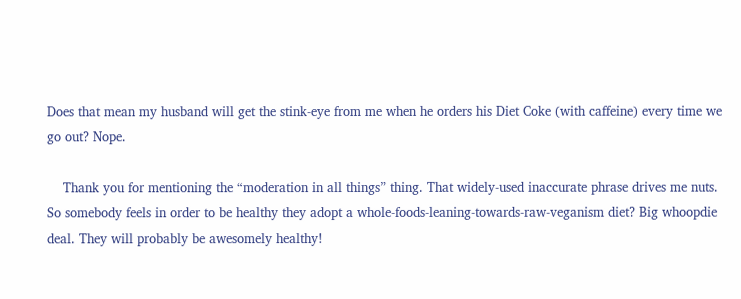Does that mean my husband will get the stink-eye from me when he orders his Diet Coke (with caffeine) every time we go out? Nope.

    Thank you for mentioning the “moderation in all things” thing. That widely-used inaccurate phrase drives me nuts. So somebody feels in order to be healthy they adopt a whole-foods-leaning-towards-raw-veganism diet? Big whoopdie deal. They will probably be awesomely healthy!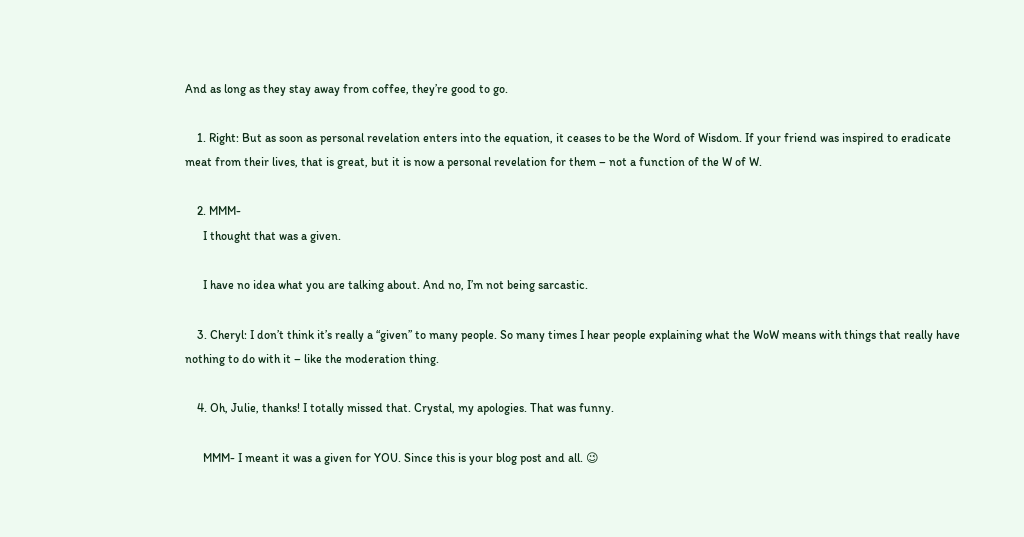And as long as they stay away from coffee, they’re good to go.

    1. Right: But as soon as personal revelation enters into the equation, it ceases to be the Word of Wisdom. If your friend was inspired to eradicate meat from their lives, that is great, but it is now a personal revelation for them – not a function of the W of W.

    2. MMM-
      I thought that was a given.

      I have no idea what you are talking about. And no, I’m not being sarcastic.

    3. Cheryl: I don’t think it’s really a “given” to many people. So many times I hear people explaining what the WoW means with things that really have nothing to do with it – like the moderation thing.

    4. Oh, Julie, thanks! I totally missed that. Crystal, my apologies. That was funny.

      MMM- I meant it was a given for YOU. Since this is your blog post and all. 😉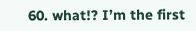60. what!? I’m the first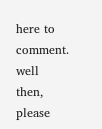here to comment. well then, please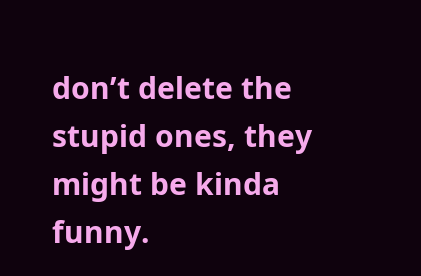don’t delete the stupid ones, they might be kinda funny.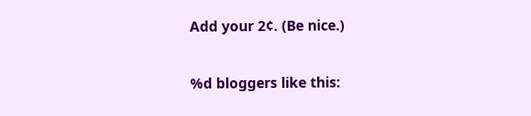Add your 2¢. (Be nice.)

%d bloggers like this: